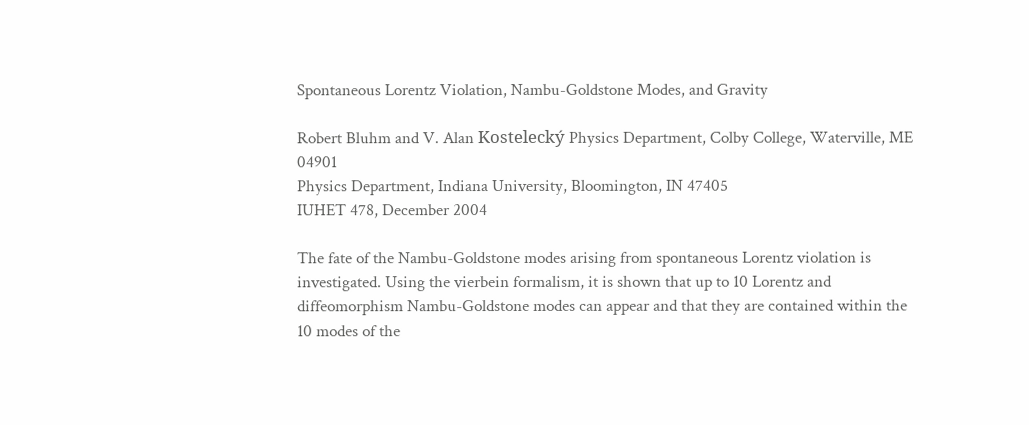Spontaneous Lorentz Violation, Nambu-Goldstone Modes, and Gravity

Robert Bluhm and V. Alan Kostelecký Physics Department, Colby College, Waterville, ME 04901
Physics Department, Indiana University, Bloomington, IN 47405
IUHET 478, December 2004

The fate of the Nambu-Goldstone modes arising from spontaneous Lorentz violation is investigated. Using the vierbein formalism, it is shown that up to 10 Lorentz and diffeomorphism Nambu-Goldstone modes can appear and that they are contained within the 10 modes of the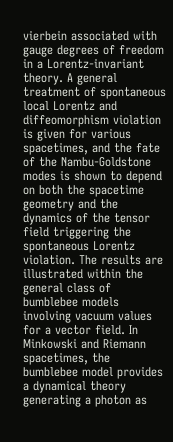vierbein associated with gauge degrees of freedom in a Lorentz-invariant theory. A general treatment of spontaneous local Lorentz and diffeomorphism violation is given for various spacetimes, and the fate of the Nambu-Goldstone modes is shown to depend on both the spacetime geometry and the dynamics of the tensor field triggering the spontaneous Lorentz violation. The results are illustrated within the general class of bumblebee models involving vacuum values for a vector field. In Minkowski and Riemann spacetimes, the bumblebee model provides a dynamical theory generating a photon as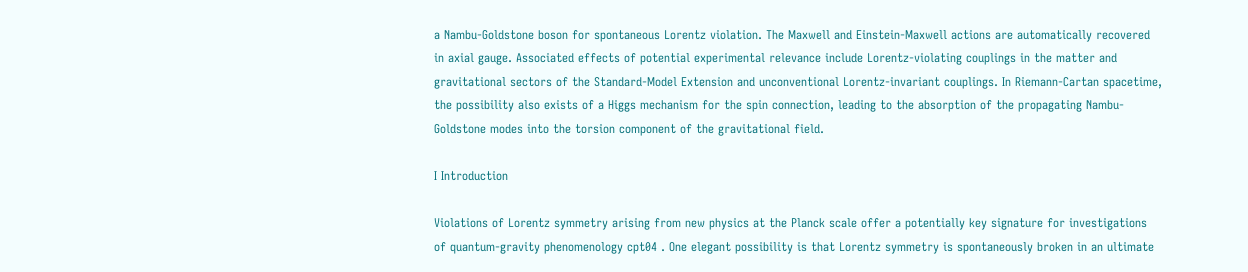a Nambu-Goldstone boson for spontaneous Lorentz violation. The Maxwell and Einstein-Maxwell actions are automatically recovered in axial gauge. Associated effects of potential experimental relevance include Lorentz-violating couplings in the matter and gravitational sectors of the Standard-Model Extension and unconventional Lorentz-invariant couplings. In Riemann-Cartan spacetime, the possibility also exists of a Higgs mechanism for the spin connection, leading to the absorption of the propagating Nambu-Goldstone modes into the torsion component of the gravitational field.

I Introduction

Violations of Lorentz symmetry arising from new physics at the Planck scale offer a potentially key signature for investigations of quantum-gravity phenomenology cpt04 . One elegant possibility is that Lorentz symmetry is spontaneously broken in an ultimate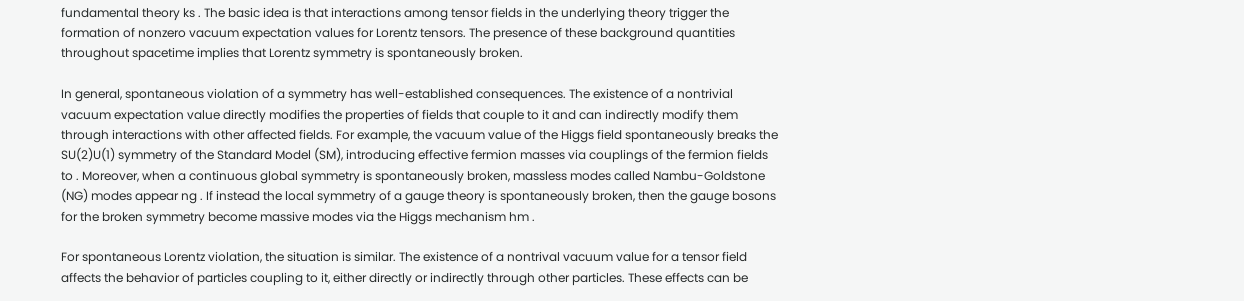fundamental theory ks . The basic idea is that interactions among tensor fields in the underlying theory trigger the formation of nonzero vacuum expectation values for Lorentz tensors. The presence of these background quantities throughout spacetime implies that Lorentz symmetry is spontaneously broken.

In general, spontaneous violation of a symmetry has well-established consequences. The existence of a nontrivial vacuum expectation value directly modifies the properties of fields that couple to it and can indirectly modify them through interactions with other affected fields. For example, the vacuum value of the Higgs field spontaneously breaks the SU(2)U(1) symmetry of the Standard Model (SM), introducing effective fermion masses via couplings of the fermion fields to . Moreover, when a continuous global symmetry is spontaneously broken, massless modes called Nambu-Goldstone (NG) modes appear ng . If instead the local symmetry of a gauge theory is spontaneously broken, then the gauge bosons for the broken symmetry become massive modes via the Higgs mechanism hm .

For spontaneous Lorentz violation, the situation is similar. The existence of a nontrival vacuum value for a tensor field affects the behavior of particles coupling to it, either directly or indirectly through other particles. These effects can be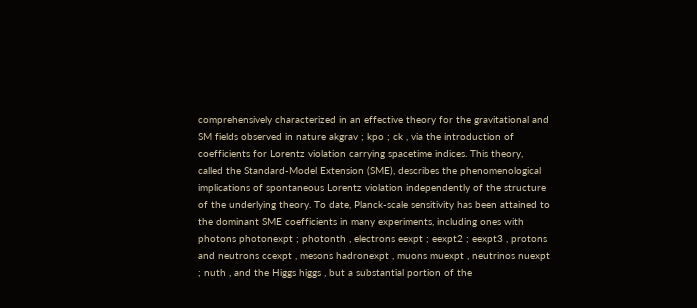comprehensively characterized in an effective theory for the gravitational and SM fields observed in nature akgrav ; kpo ; ck , via the introduction of coefficients for Lorentz violation carrying spacetime indices. This theory, called the Standard-Model Extension (SME), describes the phenomenological implications of spontaneous Lorentz violation independently of the structure of the underlying theory. To date, Planck-scale sensitivity has been attained to the dominant SME coefficients in many experiments, including ones with photons photonexpt ; photonth , electrons eexpt ; eexpt2 ; eexpt3 , protons and neutrons ccexpt , mesons hadronexpt , muons muexpt , neutrinos nuexpt ; nuth , and the Higgs higgs , but a substantial portion of the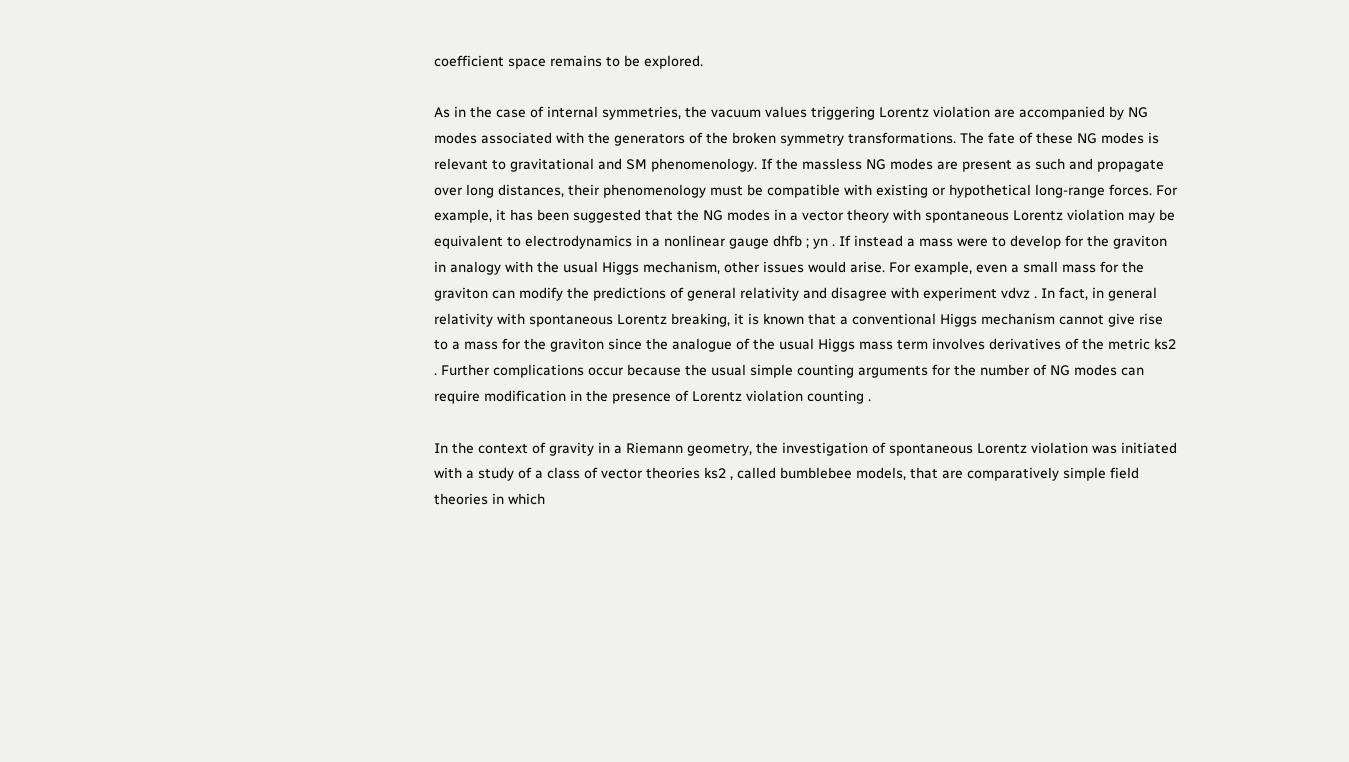coefficient space remains to be explored.

As in the case of internal symmetries, the vacuum values triggering Lorentz violation are accompanied by NG modes associated with the generators of the broken symmetry transformations. The fate of these NG modes is relevant to gravitational and SM phenomenology. If the massless NG modes are present as such and propagate over long distances, their phenomenology must be compatible with existing or hypothetical long-range forces. For example, it has been suggested that the NG modes in a vector theory with spontaneous Lorentz violation may be equivalent to electrodynamics in a nonlinear gauge dhfb ; yn . If instead a mass were to develop for the graviton in analogy with the usual Higgs mechanism, other issues would arise. For example, even a small mass for the graviton can modify the predictions of general relativity and disagree with experiment vdvz . In fact, in general relativity with spontaneous Lorentz breaking, it is known that a conventional Higgs mechanism cannot give rise to a mass for the graviton since the analogue of the usual Higgs mass term involves derivatives of the metric ks2 . Further complications occur because the usual simple counting arguments for the number of NG modes can require modification in the presence of Lorentz violation counting .

In the context of gravity in a Riemann geometry, the investigation of spontaneous Lorentz violation was initiated with a study of a class of vector theories ks2 , called bumblebee models, that are comparatively simple field theories in which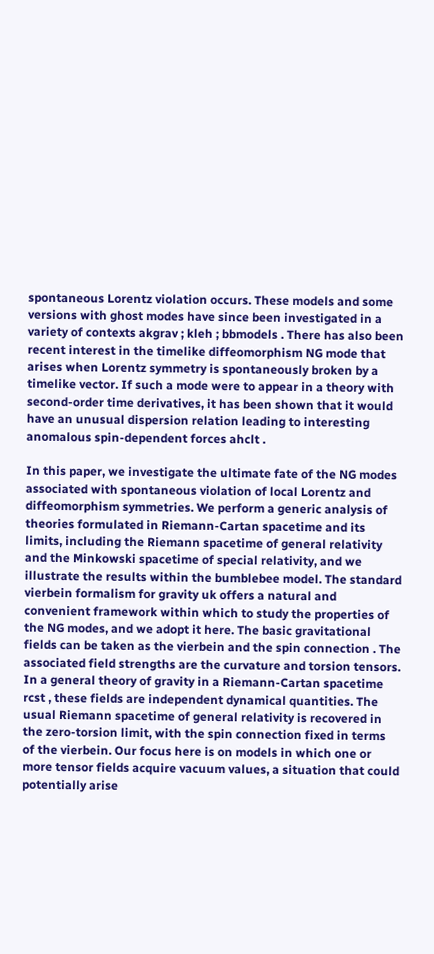spontaneous Lorentz violation occurs. These models and some versions with ghost modes have since been investigated in a variety of contexts akgrav ; kleh ; bbmodels . There has also been recent interest in the timelike diffeomorphism NG mode that arises when Lorentz symmetry is spontaneously broken by a timelike vector. If such a mode were to appear in a theory with second-order time derivatives, it has been shown that it would have an unusual dispersion relation leading to interesting anomalous spin-dependent forces ahclt .

In this paper, we investigate the ultimate fate of the NG modes associated with spontaneous violation of local Lorentz and diffeomorphism symmetries. We perform a generic analysis of theories formulated in Riemann-Cartan spacetime and its limits, including the Riemann spacetime of general relativity and the Minkowski spacetime of special relativity, and we illustrate the results within the bumblebee model. The standard vierbein formalism for gravity uk offers a natural and convenient framework within which to study the properties of the NG modes, and we adopt it here. The basic gravitational fields can be taken as the vierbein and the spin connection . The associated field strengths are the curvature and torsion tensors. In a general theory of gravity in a Riemann-Cartan spacetime rcst , these fields are independent dynamical quantities. The usual Riemann spacetime of general relativity is recovered in the zero-torsion limit, with the spin connection fixed in terms of the vierbein. Our focus here is on models in which one or more tensor fields acquire vacuum values, a situation that could potentially arise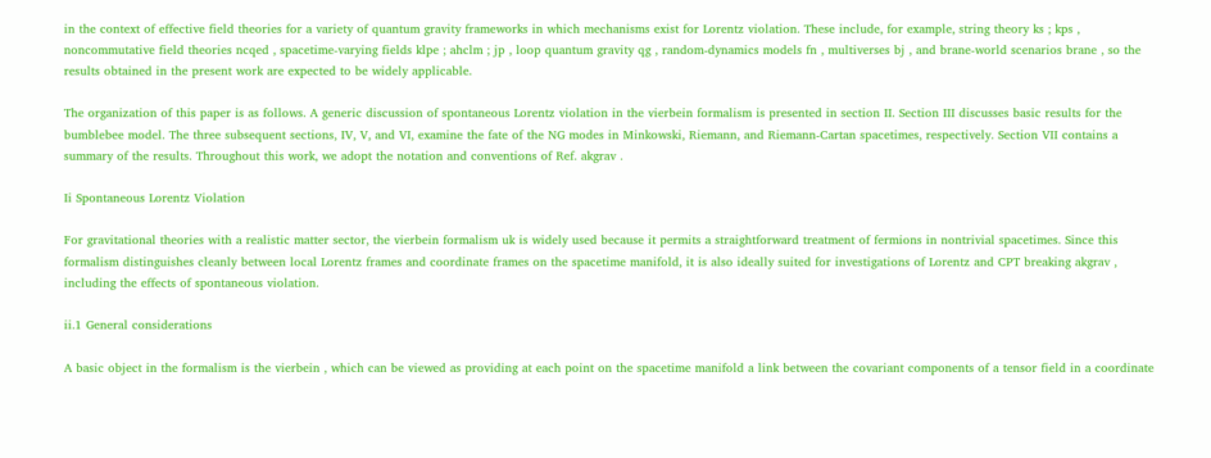in the context of effective field theories for a variety of quantum gravity frameworks in which mechanisms exist for Lorentz violation. These include, for example, string theory ks ; kps , noncommutative field theories ncqed , spacetime-varying fields klpe ; ahclm ; jp , loop quantum gravity qg , random-dynamics models fn , multiverses bj , and brane-world scenarios brane , so the results obtained in the present work are expected to be widely applicable.

The organization of this paper is as follows. A generic discussion of spontaneous Lorentz violation in the vierbein formalism is presented in section II. Section III discusses basic results for the bumblebee model. The three subsequent sections, IV, V, and VI, examine the fate of the NG modes in Minkowski, Riemann, and Riemann-Cartan spacetimes, respectively. Section VII contains a summary of the results. Throughout this work, we adopt the notation and conventions of Ref. akgrav .

Ii Spontaneous Lorentz Violation

For gravitational theories with a realistic matter sector, the vierbein formalism uk is widely used because it permits a straightforward treatment of fermions in nontrivial spacetimes. Since this formalism distinguishes cleanly between local Lorentz frames and coordinate frames on the spacetime manifold, it is also ideally suited for investigations of Lorentz and CPT breaking akgrav , including the effects of spontaneous violation.

ii.1 General considerations

A basic object in the formalism is the vierbein , which can be viewed as providing at each point on the spacetime manifold a link between the covariant components of a tensor field in a coordinate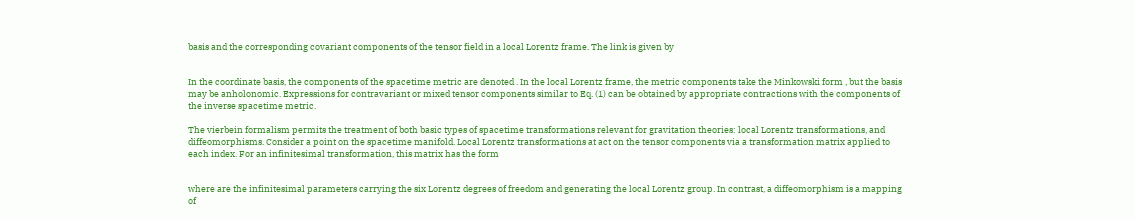basis and the corresponding covariant components of the tensor field in a local Lorentz frame. The link is given by


In the coordinate basis, the components of the spacetime metric are denoted . In the local Lorentz frame, the metric components take the Minkowski form , but the basis may be anholonomic. Expressions for contravariant or mixed tensor components similar to Eq. (1) can be obtained by appropriate contractions with the components of the inverse spacetime metric.

The vierbein formalism permits the treatment of both basic types of spacetime transformations relevant for gravitation theories: local Lorentz transformations, and diffeomorphisms. Consider a point on the spacetime manifold. Local Lorentz transformations at act on the tensor components via a transformation matrix applied to each index. For an infinitesimal transformation, this matrix has the form


where are the infinitesimal parameters carrying the six Lorentz degrees of freedom and generating the local Lorentz group. In contrast, a diffeomorphism is a mapping of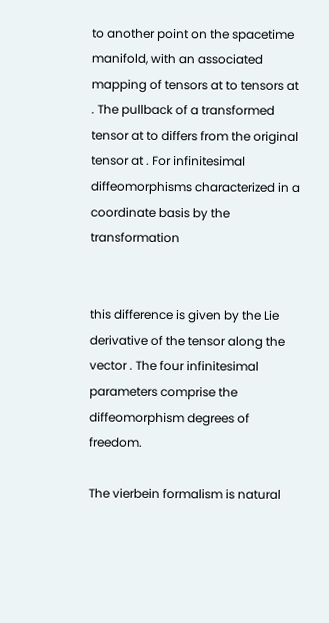to another point on the spacetime manifold, with an associated mapping of tensors at to tensors at . The pullback of a transformed tensor at to differs from the original tensor at . For infinitesimal diffeomorphisms characterized in a coordinate basis by the transformation


this difference is given by the Lie derivative of the tensor along the vector . The four infinitesimal parameters comprise the diffeomorphism degrees of freedom.

The vierbein formalism is natural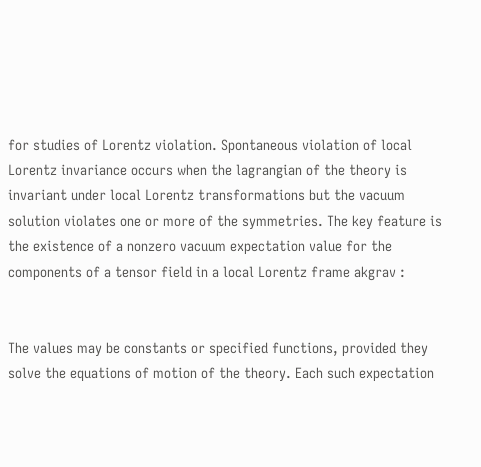for studies of Lorentz violation. Spontaneous violation of local Lorentz invariance occurs when the lagrangian of the theory is invariant under local Lorentz transformations but the vacuum solution violates one or more of the symmetries. The key feature is the existence of a nonzero vacuum expectation value for the components of a tensor field in a local Lorentz frame akgrav :


The values may be constants or specified functions, provided they solve the equations of motion of the theory. Each such expectation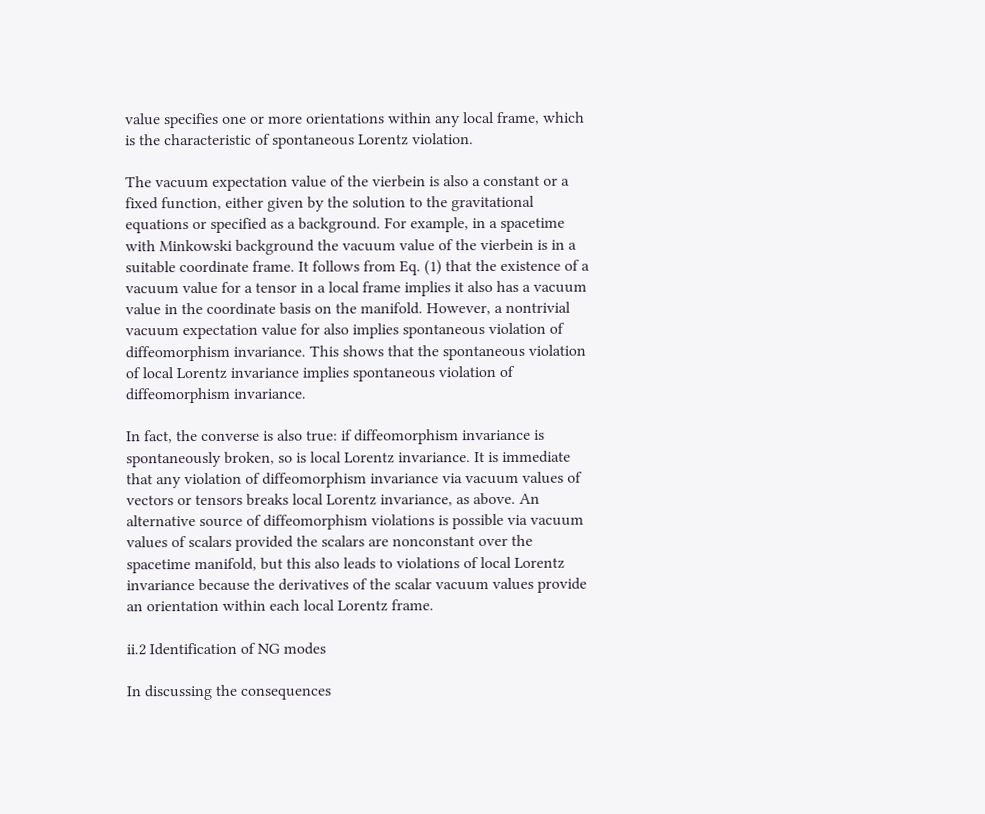value specifies one or more orientations within any local frame, which is the characteristic of spontaneous Lorentz violation.

The vacuum expectation value of the vierbein is also a constant or a fixed function, either given by the solution to the gravitational equations or specified as a background. For example, in a spacetime with Minkowski background the vacuum value of the vierbein is in a suitable coordinate frame. It follows from Eq. (1) that the existence of a vacuum value for a tensor in a local frame implies it also has a vacuum value in the coordinate basis on the manifold. However, a nontrivial vacuum expectation value for also implies spontaneous violation of diffeomorphism invariance. This shows that the spontaneous violation of local Lorentz invariance implies spontaneous violation of diffeomorphism invariance.

In fact, the converse is also true: if diffeomorphism invariance is spontaneously broken, so is local Lorentz invariance. It is immediate that any violation of diffeomorphism invariance via vacuum values of vectors or tensors breaks local Lorentz invariance, as above. An alternative source of diffeomorphism violations is possible via vacuum values of scalars provided the scalars are nonconstant over the spacetime manifold, but this also leads to violations of local Lorentz invariance because the derivatives of the scalar vacuum values provide an orientation within each local Lorentz frame.

ii.2 Identification of NG modes

In discussing the consequences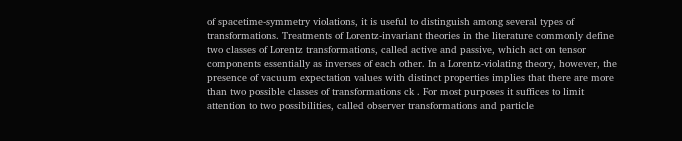of spacetime-symmetry violations, it is useful to distinguish among several types of transformations. Treatments of Lorentz-invariant theories in the literature commonly define two classes of Lorentz transformations, called active and passive, which act on tensor components essentially as inverses of each other. In a Lorentz-violating theory, however, the presence of vacuum expectation values with distinct properties implies that there are more than two possible classes of transformations ck . For most purposes it suffices to limit attention to two possibilities, called observer transformations and particle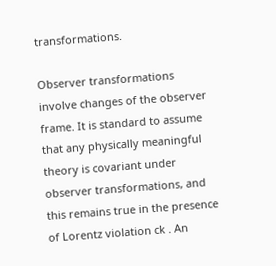transformations.

Observer transformations involve changes of the observer frame. It is standard to assume that any physically meaningful theory is covariant under observer transformations, and this remains true in the presence of Lorentz violation ck . An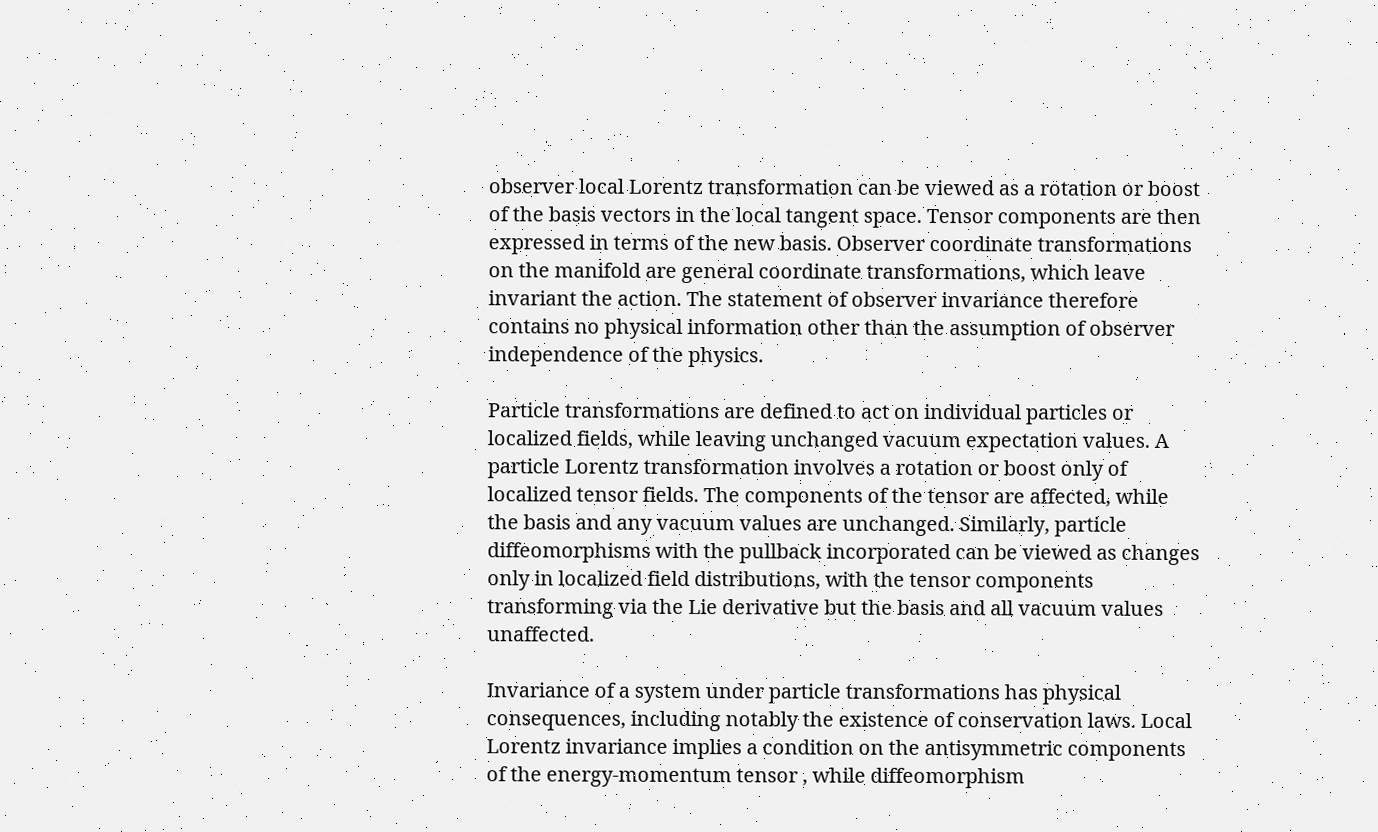observer local Lorentz transformation can be viewed as a rotation or boost of the basis vectors in the local tangent space. Tensor components are then expressed in terms of the new basis. Observer coordinate transformations on the manifold are general coordinate transformations, which leave invariant the action. The statement of observer invariance therefore contains no physical information other than the assumption of observer independence of the physics.

Particle transformations are defined to act on individual particles or localized fields, while leaving unchanged vacuum expectation values. A particle Lorentz transformation involves a rotation or boost only of localized tensor fields. The components of the tensor are affected, while the basis and any vacuum values are unchanged. Similarly, particle diffeomorphisms with the pullback incorporated can be viewed as changes only in localized field distributions, with the tensor components transforming via the Lie derivative but the basis and all vacuum values unaffected.

Invariance of a system under particle transformations has physical consequences, including notably the existence of conservation laws. Local Lorentz invariance implies a condition on the antisymmetric components of the energy-momentum tensor , while diffeomorphism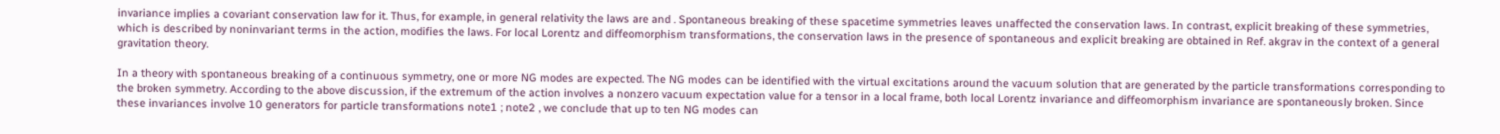invariance implies a covariant conservation law for it. Thus, for example, in general relativity the laws are and . Spontaneous breaking of these spacetime symmetries leaves unaffected the conservation laws. In contrast, explicit breaking of these symmetries, which is described by noninvariant terms in the action, modifies the laws. For local Lorentz and diffeomorphism transformations, the conservation laws in the presence of spontaneous and explicit breaking are obtained in Ref. akgrav in the context of a general gravitation theory.

In a theory with spontaneous breaking of a continuous symmetry, one or more NG modes are expected. The NG modes can be identified with the virtual excitations around the vacuum solution that are generated by the particle transformations corresponding to the broken symmetry. According to the above discussion, if the extremum of the action involves a nonzero vacuum expectation value for a tensor in a local frame, both local Lorentz invariance and diffeomorphism invariance are spontaneously broken. Since these invariances involve 10 generators for particle transformations note1 ; note2 , we conclude that up to ten NG modes can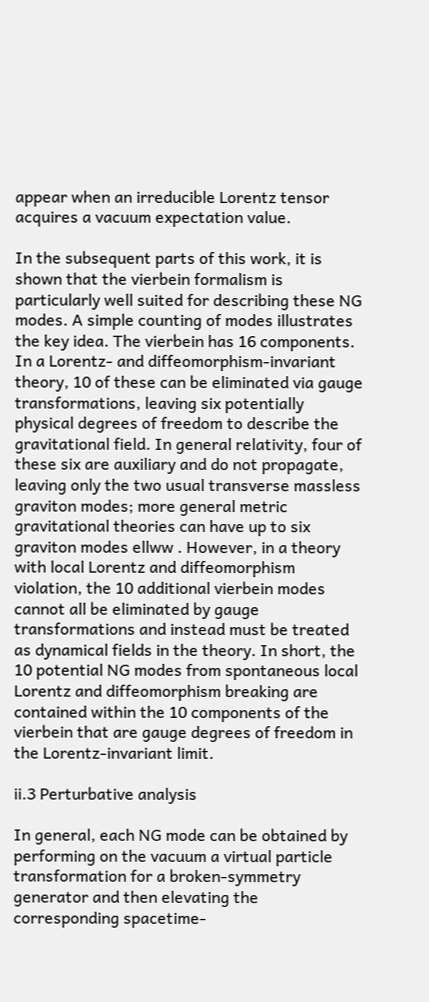appear when an irreducible Lorentz tensor acquires a vacuum expectation value.

In the subsequent parts of this work, it is shown that the vierbein formalism is particularly well suited for describing these NG modes. A simple counting of modes illustrates the key idea. The vierbein has 16 components. In a Lorentz- and diffeomorphism-invariant theory, 10 of these can be eliminated via gauge transformations, leaving six potentially physical degrees of freedom to describe the gravitational field. In general relativity, four of these six are auxiliary and do not propagate, leaving only the two usual transverse massless graviton modes; more general metric gravitational theories can have up to six graviton modes ellww . However, in a theory with local Lorentz and diffeomorphism violation, the 10 additional vierbein modes cannot all be eliminated by gauge transformations and instead must be treated as dynamical fields in the theory. In short, the 10 potential NG modes from spontaneous local Lorentz and diffeomorphism breaking are contained within the 10 components of the vierbein that are gauge degrees of freedom in the Lorentz-invariant limit.

ii.3 Perturbative analysis

In general, each NG mode can be obtained by performing on the vacuum a virtual particle transformation for a broken-symmetry generator and then elevating the corresponding spacetime-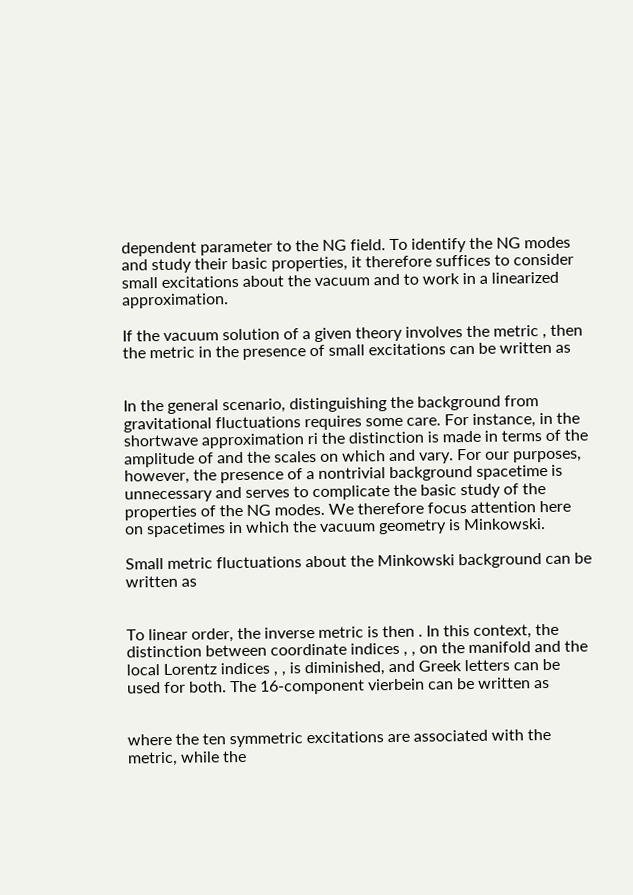dependent parameter to the NG field. To identify the NG modes and study their basic properties, it therefore suffices to consider small excitations about the vacuum and to work in a linearized approximation.

If the vacuum solution of a given theory involves the metric , then the metric in the presence of small excitations can be written as


In the general scenario, distinguishing the background from gravitational fluctuations requires some care. For instance, in the shortwave approximation ri the distinction is made in terms of the amplitude of and the scales on which and vary. For our purposes, however, the presence of a nontrivial background spacetime is unnecessary and serves to complicate the basic study of the properties of the NG modes. We therefore focus attention here on spacetimes in which the vacuum geometry is Minkowski.

Small metric fluctuations about the Minkowski background can be written as


To linear order, the inverse metric is then . In this context, the distinction between coordinate indices , , on the manifold and the local Lorentz indices , , is diminished, and Greek letters can be used for both. The 16-component vierbein can be written as


where the ten symmetric excitations are associated with the metric, while the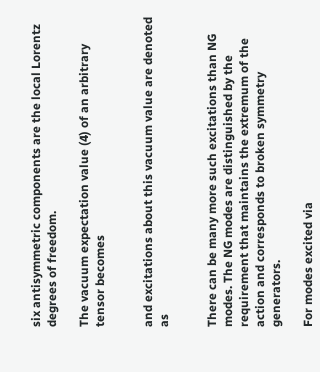six antisymmetric components are the local Lorentz degrees of freedom.

The vacuum expectation value (4) of an arbitrary tensor becomes


and excitations about this vacuum value are denoted as


There can be many more such excitations than NG modes. The NG modes are distinguished by the requirement that maintains the extremum of the action and corresponds to broken symmetry generators.

For modes excited via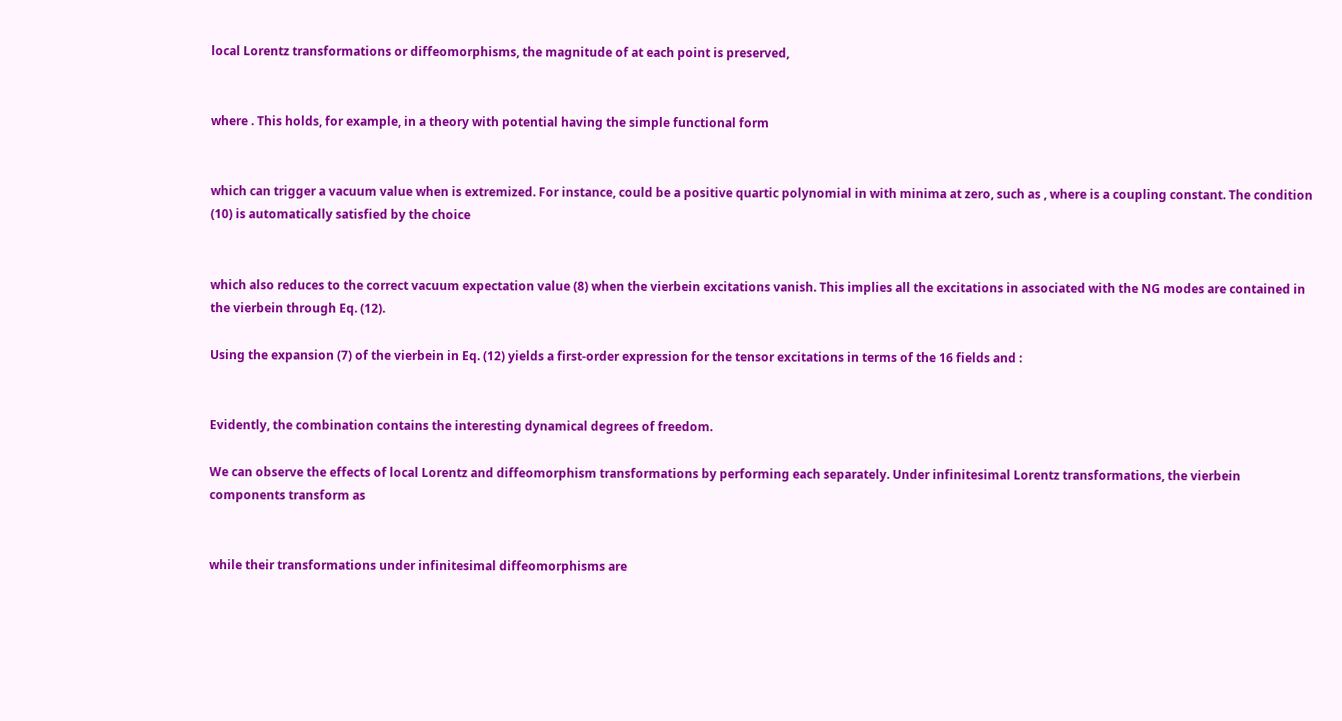local Lorentz transformations or diffeomorphisms, the magnitude of at each point is preserved,


where . This holds, for example, in a theory with potential having the simple functional form


which can trigger a vacuum value when is extremized. For instance, could be a positive quartic polynomial in with minima at zero, such as , where is a coupling constant. The condition (10) is automatically satisfied by the choice


which also reduces to the correct vacuum expectation value (8) when the vierbein excitations vanish. This implies all the excitations in associated with the NG modes are contained in the vierbein through Eq. (12).

Using the expansion (7) of the vierbein in Eq. (12) yields a first-order expression for the tensor excitations in terms of the 16 fields and :


Evidently, the combination contains the interesting dynamical degrees of freedom.

We can observe the effects of local Lorentz and diffeomorphism transformations by performing each separately. Under infinitesimal Lorentz transformations, the vierbein components transform as


while their transformations under infinitesimal diffeomorphisms are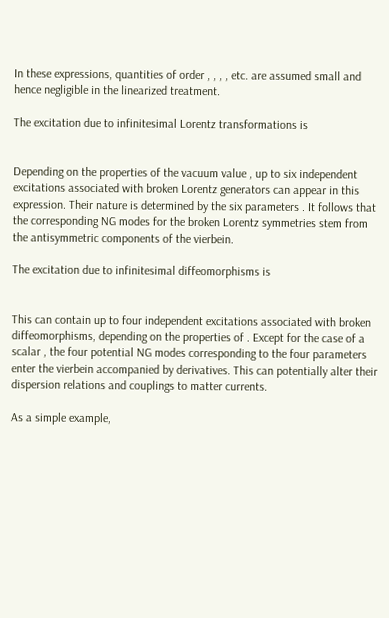In these expressions, quantities of order , , , , etc. are assumed small and hence negligible in the linearized treatment.

The excitation due to infinitesimal Lorentz transformations is


Depending on the properties of the vacuum value , up to six independent excitations associated with broken Lorentz generators can appear in this expression. Their nature is determined by the six parameters . It follows that the corresponding NG modes for the broken Lorentz symmetries stem from the antisymmetric components of the vierbein.

The excitation due to infinitesimal diffeomorphisms is


This can contain up to four independent excitations associated with broken diffeomorphisms, depending on the properties of . Except for the case of a scalar , the four potential NG modes corresponding to the four parameters enter the vierbein accompanied by derivatives. This can potentially alter their dispersion relations and couplings to matter currents.

As a simple example,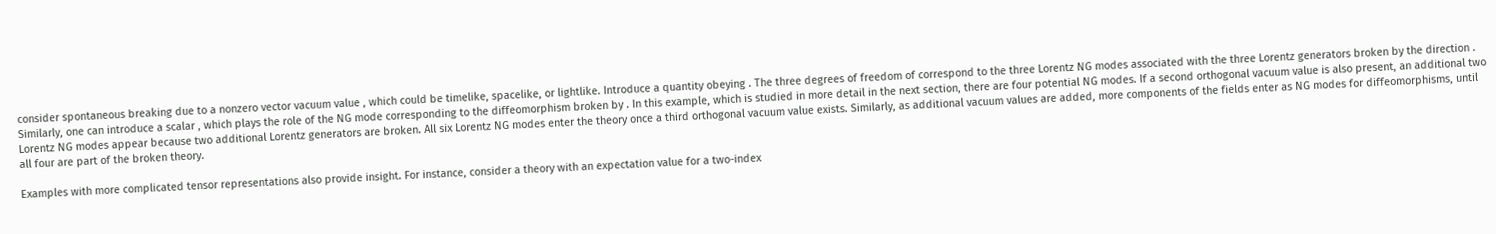consider spontaneous breaking due to a nonzero vector vacuum value , which could be timelike, spacelike, or lightlike. Introduce a quantity obeying . The three degrees of freedom of correspond to the three Lorentz NG modes associated with the three Lorentz generators broken by the direction . Similarly, one can introduce a scalar , which plays the role of the NG mode corresponding to the diffeomorphism broken by . In this example, which is studied in more detail in the next section, there are four potential NG modes. If a second orthogonal vacuum value is also present, an additional two Lorentz NG modes appear because two additional Lorentz generators are broken. All six Lorentz NG modes enter the theory once a third orthogonal vacuum value exists. Similarly, as additional vacuum values are added, more components of the fields enter as NG modes for diffeomorphisms, until all four are part of the broken theory.

Examples with more complicated tensor representations also provide insight. For instance, consider a theory with an expectation value for a two-index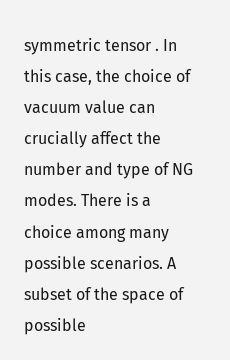symmetric tensor . In this case, the choice of vacuum value can crucially affect the number and type of NG modes. There is a choice among many possible scenarios. A subset of the space of possible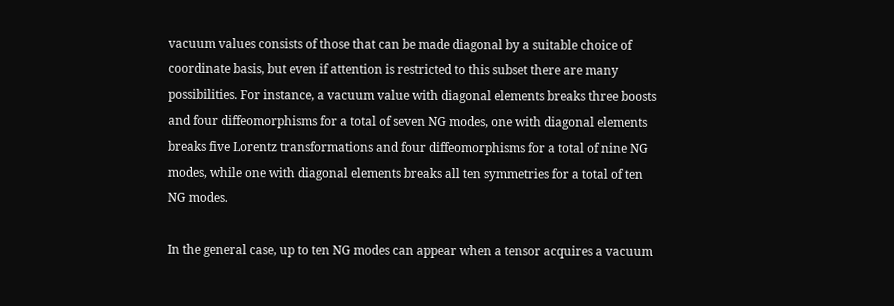vacuum values consists of those that can be made diagonal by a suitable choice of coordinate basis, but even if attention is restricted to this subset there are many possibilities. For instance, a vacuum value with diagonal elements breaks three boosts and four diffeomorphisms for a total of seven NG modes, one with diagonal elements breaks five Lorentz transformations and four diffeomorphisms for a total of nine NG modes, while one with diagonal elements breaks all ten symmetries for a total of ten NG modes.

In the general case, up to ten NG modes can appear when a tensor acquires a vacuum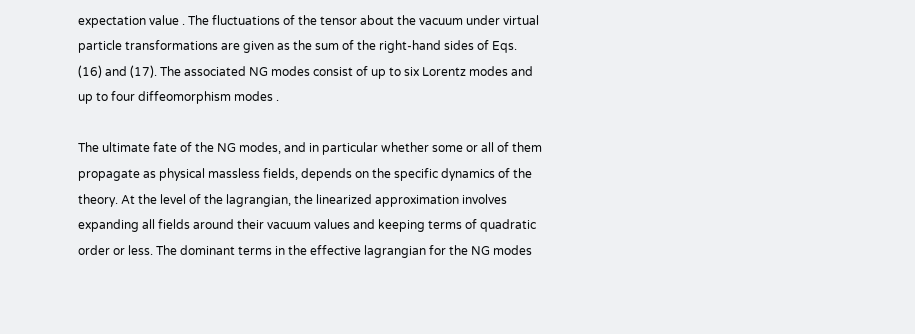expectation value . The fluctuations of the tensor about the vacuum under virtual particle transformations are given as the sum of the right-hand sides of Eqs. (16) and (17). The associated NG modes consist of up to six Lorentz modes and up to four diffeomorphism modes .

The ultimate fate of the NG modes, and in particular whether some or all of them propagate as physical massless fields, depends on the specific dynamics of the theory. At the level of the lagrangian, the linearized approximation involves expanding all fields around their vacuum values and keeping terms of quadratic order or less. The dominant terms in the effective lagrangian for the NG modes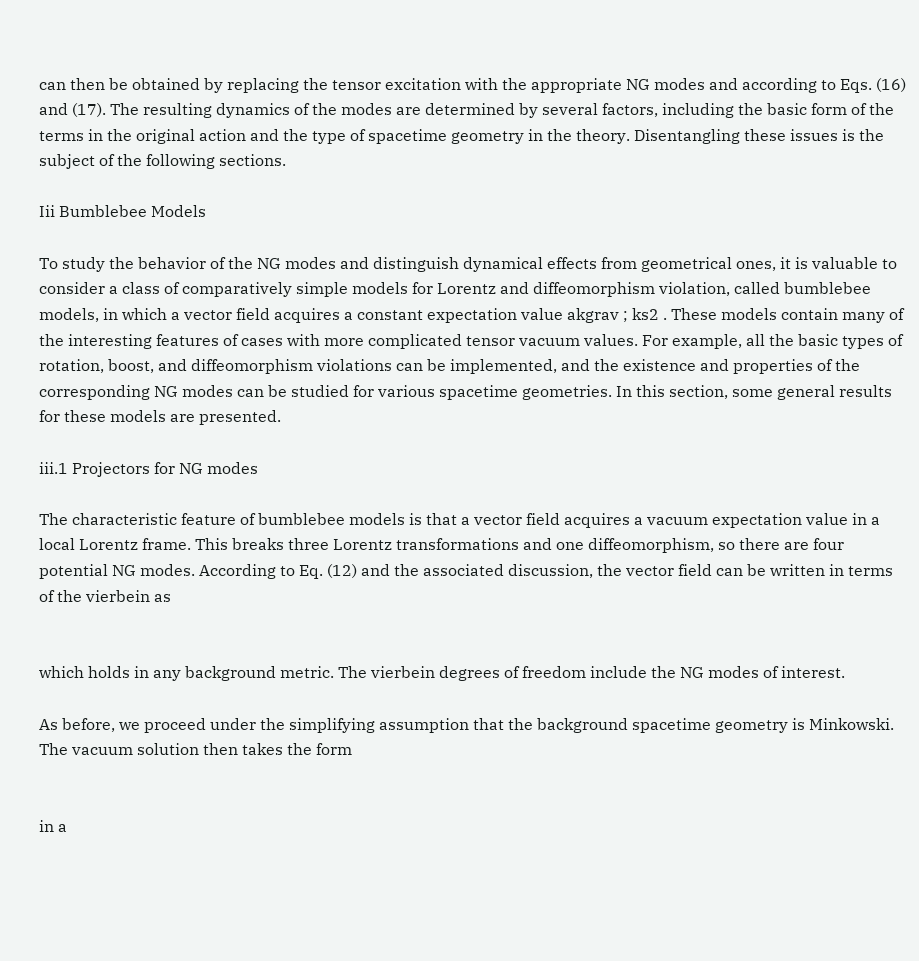can then be obtained by replacing the tensor excitation with the appropriate NG modes and according to Eqs. (16) and (17). The resulting dynamics of the modes are determined by several factors, including the basic form of the terms in the original action and the type of spacetime geometry in the theory. Disentangling these issues is the subject of the following sections.

Iii Bumblebee Models

To study the behavior of the NG modes and distinguish dynamical effects from geometrical ones, it is valuable to consider a class of comparatively simple models for Lorentz and diffeomorphism violation, called bumblebee models, in which a vector field acquires a constant expectation value akgrav ; ks2 . These models contain many of the interesting features of cases with more complicated tensor vacuum values. For example, all the basic types of rotation, boost, and diffeomorphism violations can be implemented, and the existence and properties of the corresponding NG modes can be studied for various spacetime geometries. In this section, some general results for these models are presented.

iii.1 Projectors for NG modes

The characteristic feature of bumblebee models is that a vector field acquires a vacuum expectation value in a local Lorentz frame. This breaks three Lorentz transformations and one diffeomorphism, so there are four potential NG modes. According to Eq. (12) and the associated discussion, the vector field can be written in terms of the vierbein as


which holds in any background metric. The vierbein degrees of freedom include the NG modes of interest.

As before, we proceed under the simplifying assumption that the background spacetime geometry is Minkowski. The vacuum solution then takes the form


in a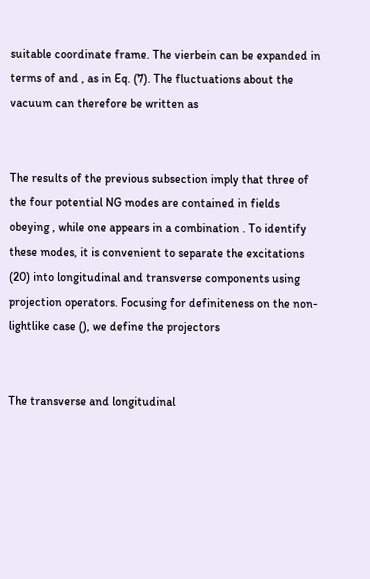suitable coordinate frame. The vierbein can be expanded in terms of and , as in Eq. (7). The fluctuations about the vacuum can therefore be written as


The results of the previous subsection imply that three of the four potential NG modes are contained in fields obeying , while one appears in a combination . To identify these modes, it is convenient to separate the excitations (20) into longitudinal and transverse components using projection operators. Focusing for definiteness on the non-lightlike case (), we define the projectors


The transverse and longitudinal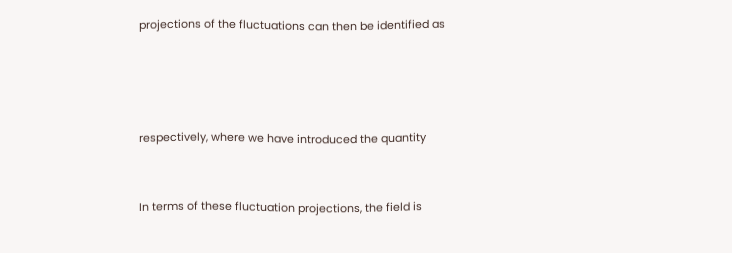projections of the fluctuations can then be identified as




respectively, where we have introduced the quantity


In terms of these fluctuation projections, the field is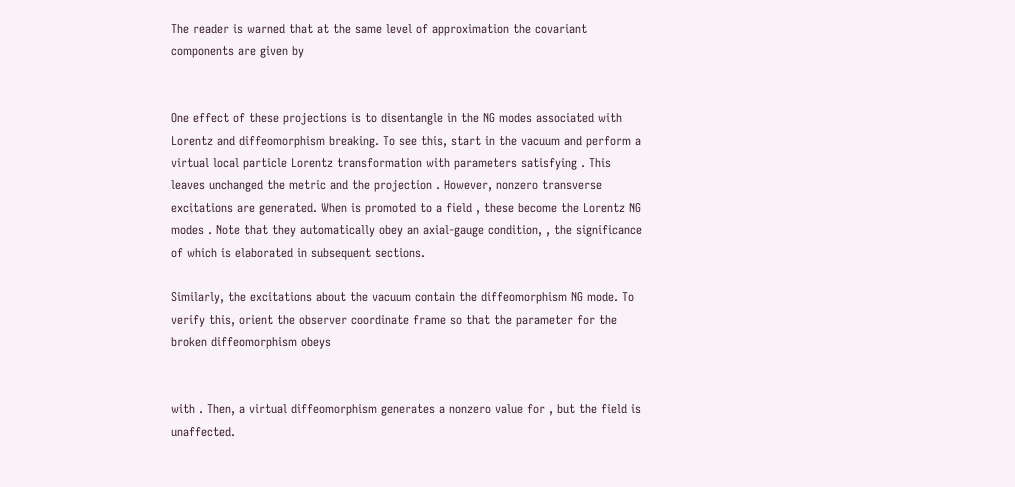The reader is warned that at the same level of approximation the covariant components are given by


One effect of these projections is to disentangle in the NG modes associated with Lorentz and diffeomorphism breaking. To see this, start in the vacuum and perform a virtual local particle Lorentz transformation with parameters satisfying . This leaves unchanged the metric and the projection . However, nonzero transverse excitations are generated. When is promoted to a field , these become the Lorentz NG modes . Note that they automatically obey an axial-gauge condition, , the significance of which is elaborated in subsequent sections.

Similarly, the excitations about the vacuum contain the diffeomorphism NG mode. To verify this, orient the observer coordinate frame so that the parameter for the broken diffeomorphism obeys


with . Then, a virtual diffeomorphism generates a nonzero value for , but the field is unaffected.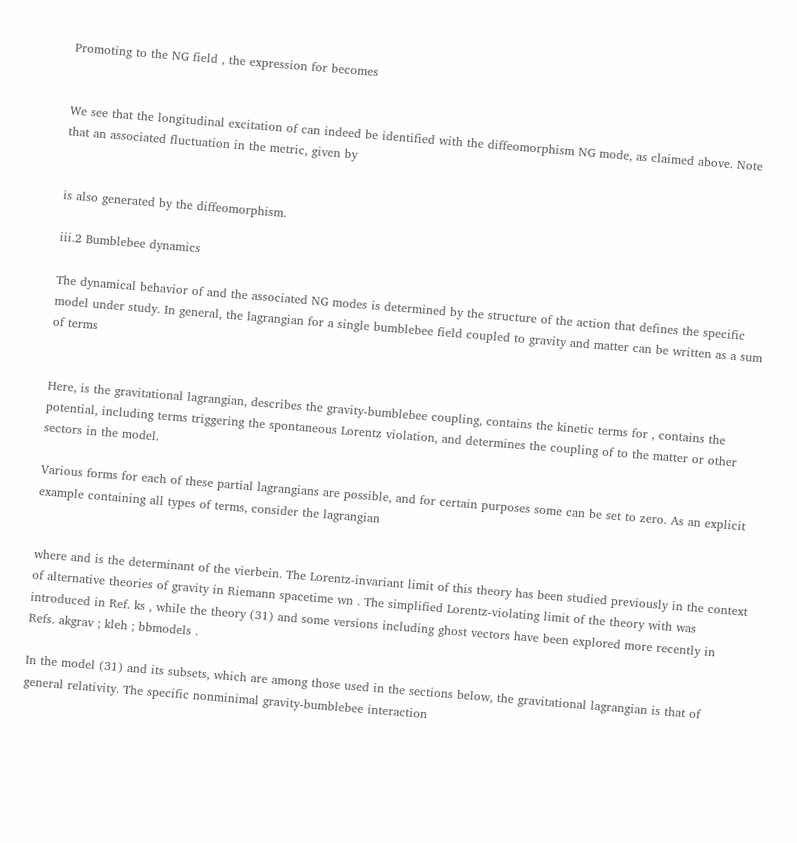Promoting to the NG field , the expression for becomes


We see that the longitudinal excitation of can indeed be identified with the diffeomorphism NG mode, as claimed above. Note that an associated fluctuation in the metric, given by


is also generated by the diffeomorphism.

iii.2 Bumblebee dynamics

The dynamical behavior of and the associated NG modes is determined by the structure of the action that defines the specific model under study. In general, the lagrangian for a single bumblebee field coupled to gravity and matter can be written as a sum of terms


Here, is the gravitational lagrangian, describes the gravity-bumblebee coupling, contains the kinetic terms for , contains the potential, including terms triggering the spontaneous Lorentz violation, and determines the coupling of to the matter or other sectors in the model.

Various forms for each of these partial lagrangians are possible, and for certain purposes some can be set to zero. As an explicit example containing all types of terms, consider the lagrangian


where and is the determinant of the vierbein. The Lorentz-invariant limit of this theory has been studied previously in the context of alternative theories of gravity in Riemann spacetime wn . The simplified Lorentz-violating limit of the theory with was introduced in Ref. ks , while the theory (31) and some versions including ghost vectors have been explored more recently in Refs. akgrav ; kleh ; bbmodels .

In the model (31) and its subsets, which are among those used in the sections below, the gravitational lagrangian is that of general relativity. The specific nonminimal gravity-bumblebee interaction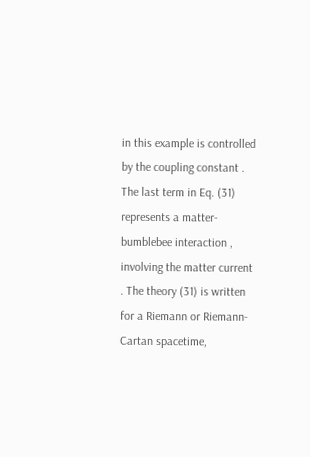in this example is controlled by the coupling constant . The last term in Eq. (31) represents a matter-bumblebee interaction , involving the matter current . The theory (31) is written for a Riemann or Riemann-Cartan spacetime,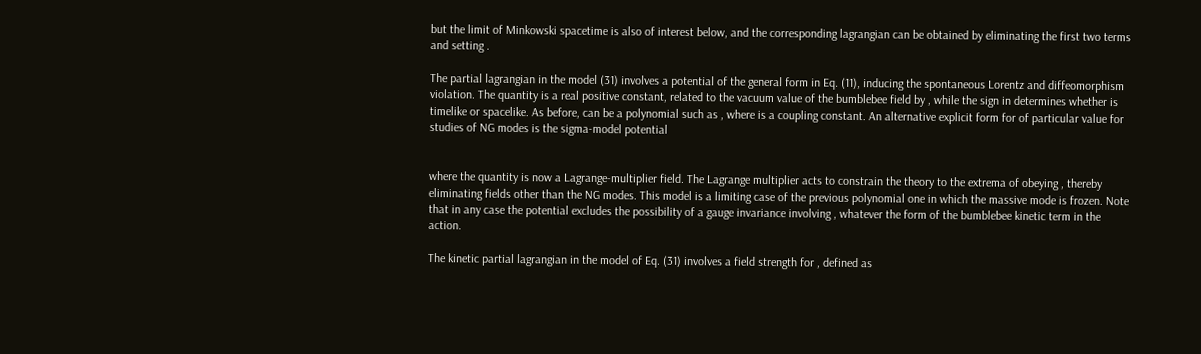but the limit of Minkowski spacetime is also of interest below, and the corresponding lagrangian can be obtained by eliminating the first two terms and setting .

The partial lagrangian in the model (31) involves a potential of the general form in Eq. (11), inducing the spontaneous Lorentz and diffeomorphism violation. The quantity is a real positive constant, related to the vacuum value of the bumblebee field by , while the sign in determines whether is timelike or spacelike. As before, can be a polynomial such as , where is a coupling constant. An alternative explicit form for of particular value for studies of NG modes is the sigma-model potential


where the quantity is now a Lagrange-multiplier field. The Lagrange multiplier acts to constrain the theory to the extrema of obeying , thereby eliminating fields other than the NG modes. This model is a limiting case of the previous polynomial one in which the massive mode is frozen. Note that in any case the potential excludes the possibility of a gauge invariance involving , whatever the form of the bumblebee kinetic term in the action.

The kinetic partial lagrangian in the model of Eq. (31) involves a field strength for , defined as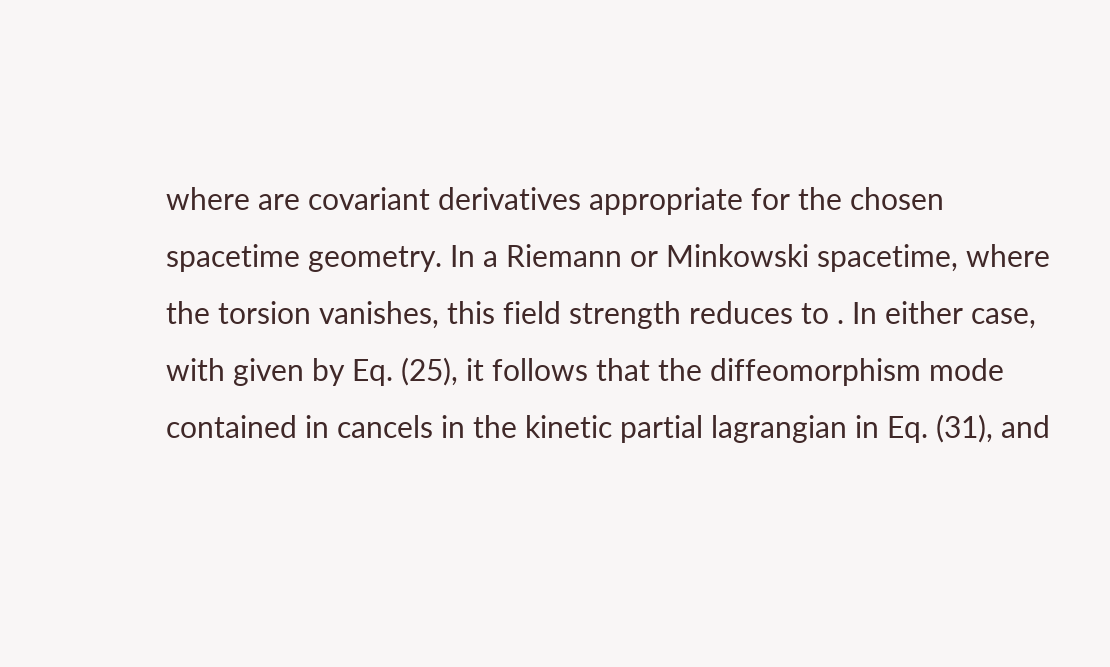where are covariant derivatives appropriate for the chosen spacetime geometry. In a Riemann or Minkowski spacetime, where the torsion vanishes, this field strength reduces to . In either case, with given by Eq. (25), it follows that the diffeomorphism mode contained in cancels in the kinetic partial lagrangian in Eq. (31), and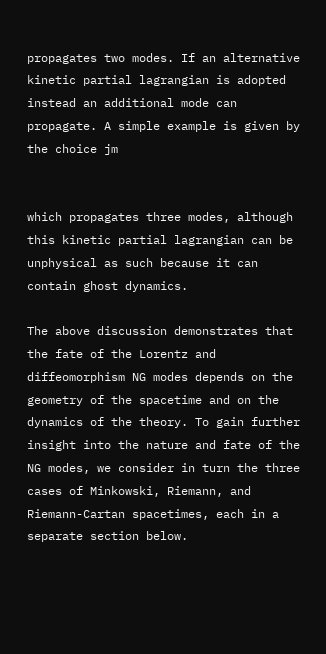propagates two modes. If an alternative kinetic partial lagrangian is adopted instead an additional mode can propagate. A simple example is given by the choice jm


which propagates three modes, although this kinetic partial lagrangian can be unphysical as such because it can contain ghost dynamics.

The above discussion demonstrates that the fate of the Lorentz and diffeomorphism NG modes depends on the geometry of the spacetime and on the dynamics of the theory. To gain further insight into the nature and fate of the NG modes, we consider in turn the three cases of Minkowski, Riemann, and Riemann-Cartan spacetimes, each in a separate section below.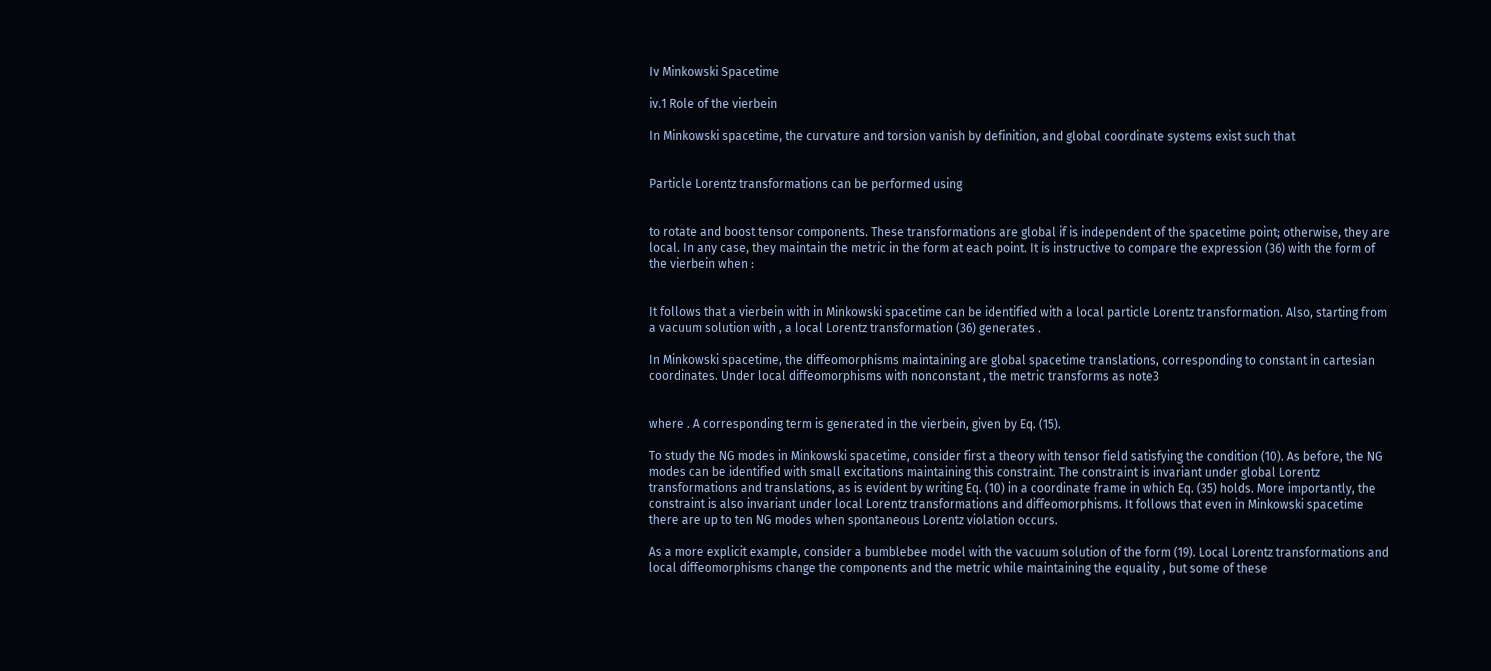Iv Minkowski Spacetime

iv.1 Role of the vierbein

In Minkowski spacetime, the curvature and torsion vanish by definition, and global coordinate systems exist such that


Particle Lorentz transformations can be performed using


to rotate and boost tensor components. These transformations are global if is independent of the spacetime point; otherwise, they are local. In any case, they maintain the metric in the form at each point. It is instructive to compare the expression (36) with the form of the vierbein when :


It follows that a vierbein with in Minkowski spacetime can be identified with a local particle Lorentz transformation. Also, starting from a vacuum solution with , a local Lorentz transformation (36) generates .

In Minkowski spacetime, the diffeomorphisms maintaining are global spacetime translations, corresponding to constant in cartesian coordinates. Under local diffeomorphisms with nonconstant , the metric transforms as note3


where . A corresponding term is generated in the vierbein, given by Eq. (15).

To study the NG modes in Minkowski spacetime, consider first a theory with tensor field satisfying the condition (10). As before, the NG modes can be identified with small excitations maintaining this constraint. The constraint is invariant under global Lorentz transformations and translations, as is evident by writing Eq. (10) in a coordinate frame in which Eq. (35) holds. More importantly, the constraint is also invariant under local Lorentz transformations and diffeomorphisms. It follows that even in Minkowski spacetime there are up to ten NG modes when spontaneous Lorentz violation occurs.

As a more explicit example, consider a bumblebee model with the vacuum solution of the form (19). Local Lorentz transformations and local diffeomorphisms change the components and the metric while maintaining the equality , but some of these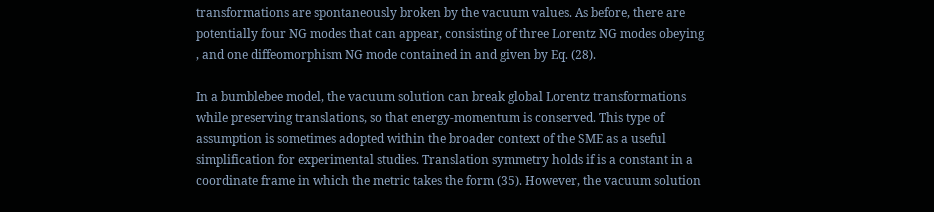transformations are spontaneously broken by the vacuum values. As before, there are potentially four NG modes that can appear, consisting of three Lorentz NG modes obeying , and one diffeomorphism NG mode contained in and given by Eq. (28).

In a bumblebee model, the vacuum solution can break global Lorentz transformations while preserving translations, so that energy-momentum is conserved. This type of assumption is sometimes adopted within the broader context of the SME as a useful simplification for experimental studies. Translation symmetry holds if is a constant in a coordinate frame in which the metric takes the form (35). However, the vacuum solution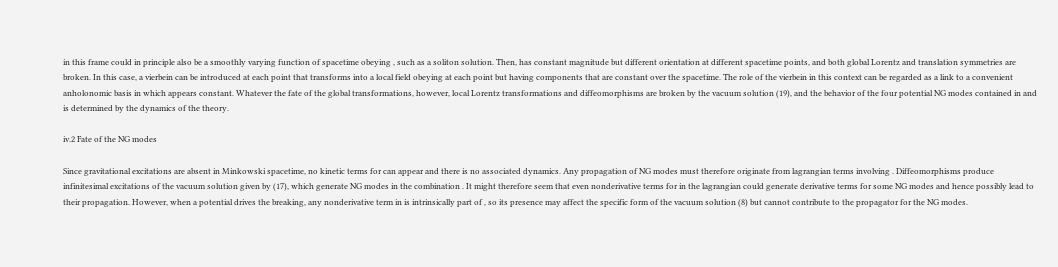in this frame could in principle also be a smoothly varying function of spacetime obeying , such as a soliton solution. Then, has constant magnitude but different orientation at different spacetime points, and both global Lorentz and translation symmetries are broken. In this case, a vierbein can be introduced at each point that transforms into a local field obeying at each point but having components that are constant over the spacetime. The role of the vierbein in this context can be regarded as a link to a convenient anholonomic basis in which appears constant. Whatever the fate of the global transformations, however, local Lorentz transformations and diffeomorphisms are broken by the vacuum solution (19), and the behavior of the four potential NG modes contained in and is determined by the dynamics of the theory.

iv.2 Fate of the NG modes

Since gravitational excitations are absent in Minkowski spacetime, no kinetic terms for can appear and there is no associated dynamics. Any propagation of NG modes must therefore originate from lagrangian terms involving . Diffeomorphisms produce infinitesimal excitations of the vacuum solution given by (17), which generate NG modes in the combination . It might therefore seem that even nonderivative terms for in the lagrangian could generate derivative terms for some NG modes and hence possibly lead to their propagation. However, when a potential drives the breaking, any nonderivative term in is intrinsically part of , so its presence may affect the specific form of the vacuum solution (8) but cannot contribute to the propagator for the NG modes.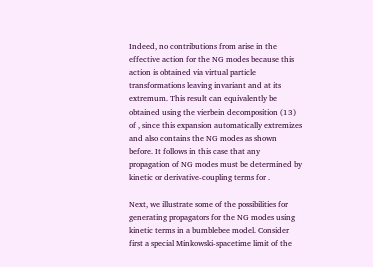Indeed, no contributions from arise in the effective action for the NG modes because this action is obtained via virtual particle transformations leaving invariant and at its extremum. This result can equivalently be obtained using the vierbein decomposition (13) of , since this expansion automatically extremizes and also contains the NG modes as shown before. It follows in this case that any propagation of NG modes must be determined by kinetic or derivative-coupling terms for .

Next, we illustrate some of the possibilities for generating propagators for the NG modes using kinetic terms in a bumblebee model. Consider first a special Minkowski-spacetime limit of the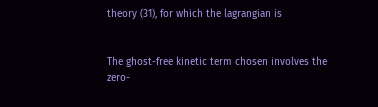theory (31), for which the lagrangian is


The ghost-free kinetic term chosen involves the zero-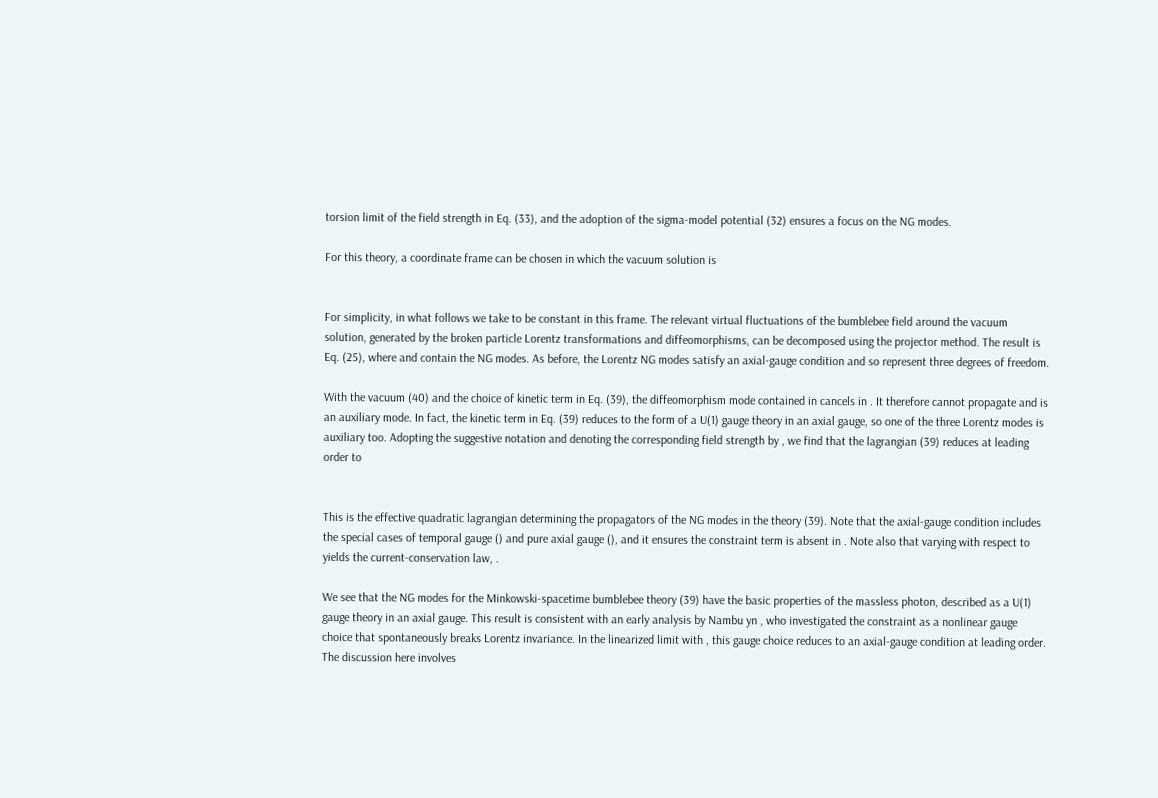torsion limit of the field strength in Eq. (33), and the adoption of the sigma-model potential (32) ensures a focus on the NG modes.

For this theory, a coordinate frame can be chosen in which the vacuum solution is


For simplicity, in what follows we take to be constant in this frame. The relevant virtual fluctuations of the bumblebee field around the vacuum solution, generated by the broken particle Lorentz transformations and diffeomorphisms, can be decomposed using the projector method. The result is Eq. (25), where and contain the NG modes. As before, the Lorentz NG modes satisfy an axial-gauge condition and so represent three degrees of freedom.

With the vacuum (40) and the choice of kinetic term in Eq. (39), the diffeomorphism mode contained in cancels in . It therefore cannot propagate and is an auxiliary mode. In fact, the kinetic term in Eq. (39) reduces to the form of a U(1) gauge theory in an axial gauge, so one of the three Lorentz modes is auxiliary too. Adopting the suggestive notation and denoting the corresponding field strength by , we find that the lagrangian (39) reduces at leading order to


This is the effective quadratic lagrangian determining the propagators of the NG modes in the theory (39). Note that the axial-gauge condition includes the special cases of temporal gauge () and pure axial gauge (), and it ensures the constraint term is absent in . Note also that varying with respect to yields the current-conservation law, .

We see that the NG modes for the Minkowski-spacetime bumblebee theory (39) have the basic properties of the massless photon, described as a U(1) gauge theory in an axial gauge. This result is consistent with an early analysis by Nambu yn , who investigated the constraint as a nonlinear gauge choice that spontaneously breaks Lorentz invariance. In the linearized limit with , this gauge choice reduces to an axial-gauge condition at leading order. The discussion here involves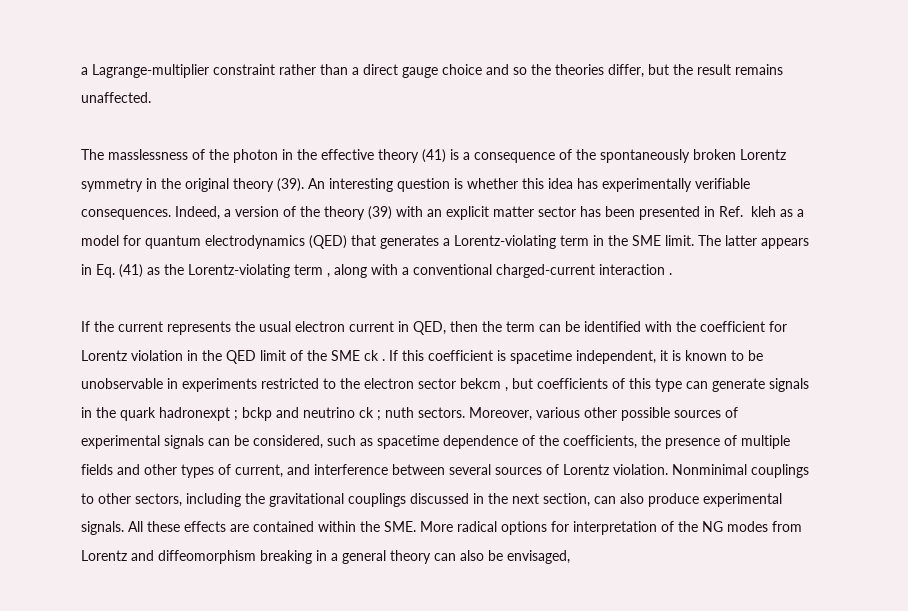a Lagrange-multiplier constraint rather than a direct gauge choice and so the theories differ, but the result remains unaffected.

The masslessness of the photon in the effective theory (41) is a consequence of the spontaneously broken Lorentz symmetry in the original theory (39). An interesting question is whether this idea has experimentally verifiable consequences. Indeed, a version of the theory (39) with an explicit matter sector has been presented in Ref.  kleh as a model for quantum electrodynamics (QED) that generates a Lorentz-violating term in the SME limit. The latter appears in Eq. (41) as the Lorentz-violating term , along with a conventional charged-current interaction .

If the current represents the usual electron current in QED, then the term can be identified with the coefficient for Lorentz violation in the QED limit of the SME ck . If this coefficient is spacetime independent, it is known to be unobservable in experiments restricted to the electron sector bekcm , but coefficients of this type can generate signals in the quark hadronexpt ; bckp and neutrino ck ; nuth sectors. Moreover, various other possible sources of experimental signals can be considered, such as spacetime dependence of the coefficients, the presence of multiple fields and other types of current, and interference between several sources of Lorentz violation. Nonminimal couplings to other sectors, including the gravitational couplings discussed in the next section, can also produce experimental signals. All these effects are contained within the SME. More radical options for interpretation of the NG modes from Lorentz and diffeomorphism breaking in a general theory can also be envisaged,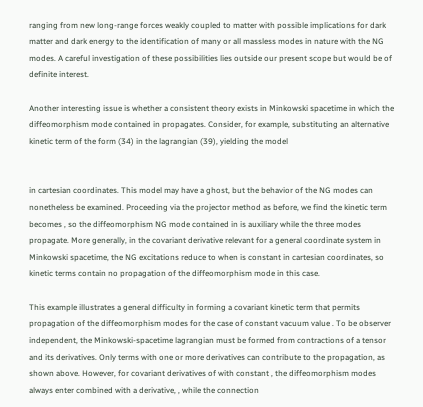ranging from new long-range forces weakly coupled to matter with possible implications for dark matter and dark energy to the identification of many or all massless modes in nature with the NG modes. A careful investigation of these possibilities lies outside our present scope but would be of definite interest.

Another interesting issue is whether a consistent theory exists in Minkowski spacetime in which the diffeomorphism mode contained in propagates. Consider, for example, substituting an alternative kinetic term of the form (34) in the lagrangian (39), yielding the model


in cartesian coordinates. This model may have a ghost, but the behavior of the NG modes can nonetheless be examined. Proceeding via the projector method as before, we find the kinetic term becomes , so the diffeomorphism NG mode contained in is auxiliary while the three modes propagate. More generally, in the covariant derivative relevant for a general coordinate system in Minkowski spacetime, the NG excitations reduce to when is constant in cartesian coordinates, so kinetic terms contain no propagation of the diffeomorphism mode in this case.

This example illustrates a general difficulty in forming a covariant kinetic term that permits propagation of the diffeomorphism modes for the case of constant vacuum value . To be observer independent, the Minkowski-spacetime lagrangian must be formed from contractions of a tensor and its derivatives. Only terms with one or more derivatives can contribute to the propagation, as shown above. However, for covariant derivatives of with constant , the diffeomorphism modes always enter combined with a derivative, , while the connection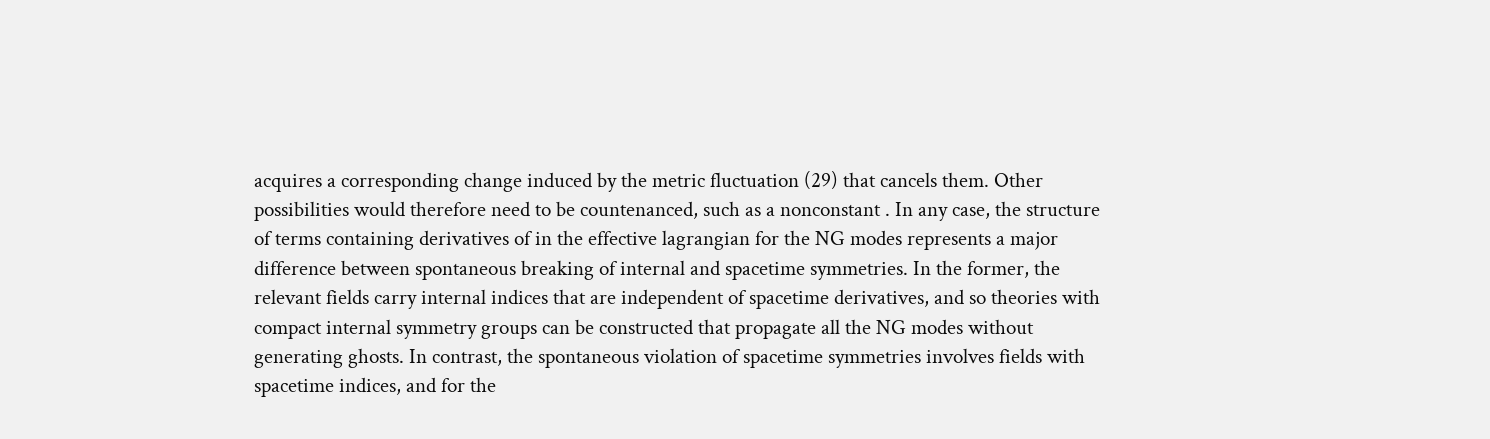acquires a corresponding change induced by the metric fluctuation (29) that cancels them. Other possibilities would therefore need to be countenanced, such as a nonconstant . In any case, the structure of terms containing derivatives of in the effective lagrangian for the NG modes represents a major difference between spontaneous breaking of internal and spacetime symmetries. In the former, the relevant fields carry internal indices that are independent of spacetime derivatives, and so theories with compact internal symmetry groups can be constructed that propagate all the NG modes without generating ghosts. In contrast, the spontaneous violation of spacetime symmetries involves fields with spacetime indices, and for the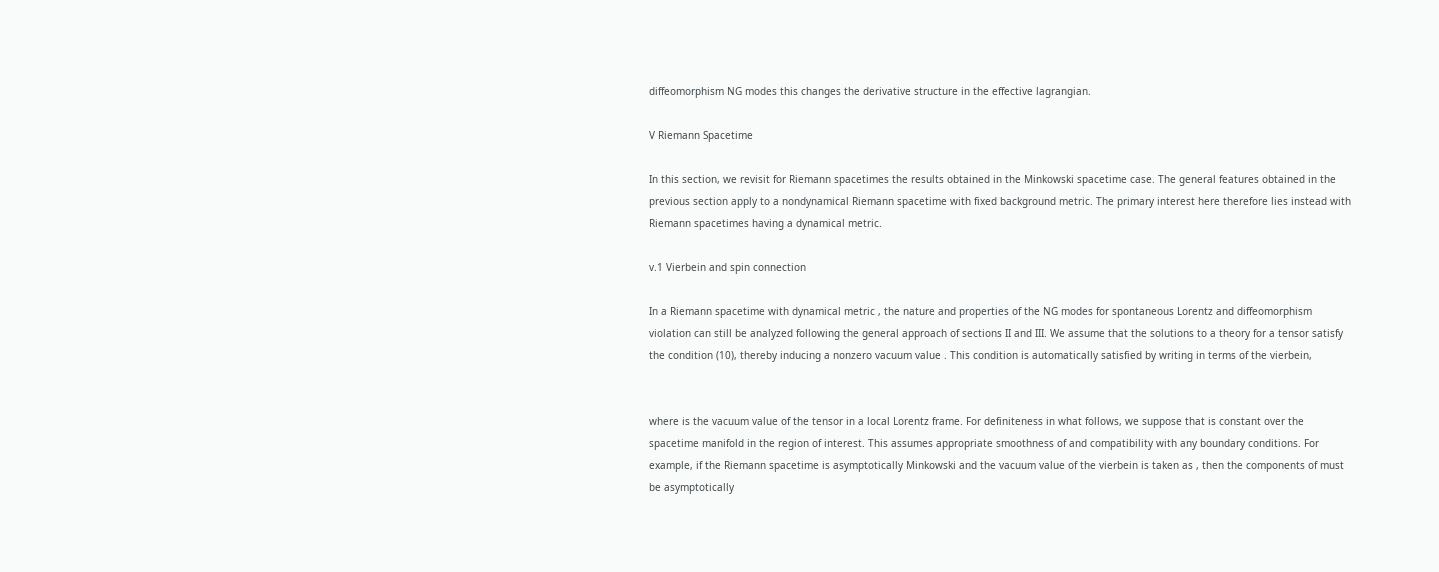diffeomorphism NG modes this changes the derivative structure in the effective lagrangian.

V Riemann Spacetime

In this section, we revisit for Riemann spacetimes the results obtained in the Minkowski spacetime case. The general features obtained in the previous section apply to a nondynamical Riemann spacetime with fixed background metric. The primary interest here therefore lies instead with Riemann spacetimes having a dynamical metric.

v.1 Vierbein and spin connection

In a Riemann spacetime with dynamical metric , the nature and properties of the NG modes for spontaneous Lorentz and diffeomorphism violation can still be analyzed following the general approach of sections II and III. We assume that the solutions to a theory for a tensor satisfy the condition (10), thereby inducing a nonzero vacuum value . This condition is automatically satisfied by writing in terms of the vierbein,


where is the vacuum value of the tensor in a local Lorentz frame. For definiteness in what follows, we suppose that is constant over the spacetime manifold in the region of interest. This assumes appropriate smoothness of and compatibility with any boundary conditions. For example, if the Riemann spacetime is asymptotically Minkowski and the vacuum value of the vierbein is taken as , then the components of must be asymptotically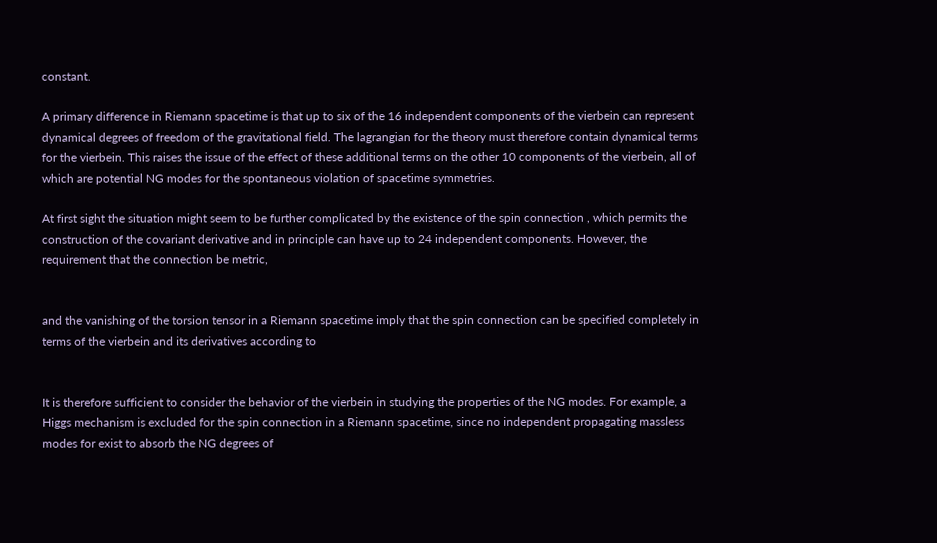constant.

A primary difference in Riemann spacetime is that up to six of the 16 independent components of the vierbein can represent dynamical degrees of freedom of the gravitational field. The lagrangian for the theory must therefore contain dynamical terms for the vierbein. This raises the issue of the effect of these additional terms on the other 10 components of the vierbein, all of which are potential NG modes for the spontaneous violation of spacetime symmetries.

At first sight the situation might seem to be further complicated by the existence of the spin connection , which permits the construction of the covariant derivative and in principle can have up to 24 independent components. However, the requirement that the connection be metric,


and the vanishing of the torsion tensor in a Riemann spacetime imply that the spin connection can be specified completely in terms of the vierbein and its derivatives according to


It is therefore sufficient to consider the behavior of the vierbein in studying the properties of the NG modes. For example, a Higgs mechanism is excluded for the spin connection in a Riemann spacetime, since no independent propagating massless modes for exist to absorb the NG degrees of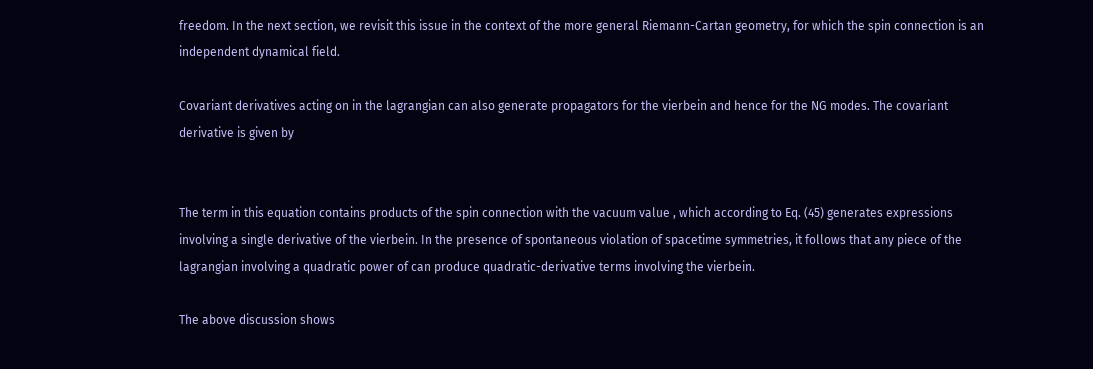freedom. In the next section, we revisit this issue in the context of the more general Riemann-Cartan geometry, for which the spin connection is an independent dynamical field.

Covariant derivatives acting on in the lagrangian can also generate propagators for the vierbein and hence for the NG modes. The covariant derivative is given by


The term in this equation contains products of the spin connection with the vacuum value , which according to Eq. (45) generates expressions involving a single derivative of the vierbein. In the presence of spontaneous violation of spacetime symmetries, it follows that any piece of the lagrangian involving a quadratic power of can produce quadratic-derivative terms involving the vierbein.

The above discussion shows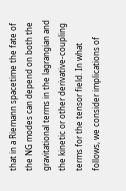that in a Riemann spacetime the fate of the NG modes can depend on both the gravitational terms in the lagrangian and the kinetic or other derivative-coupling terms for the tensor field. In what follows, we consider implications of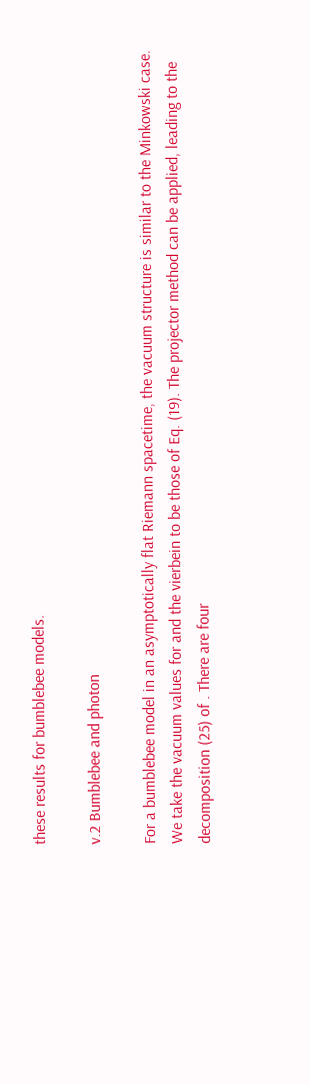these results for bumblebee models.

v.2 Bumblebee and photon

For a bumblebee model in an asymptotically flat Riemann spacetime, the vacuum structure is similar to the Minkowski case. We take the vacuum values for and the vierbein to be those of Eq. (19). The projector method can be applied, leading to the decomposition (25) of . There are four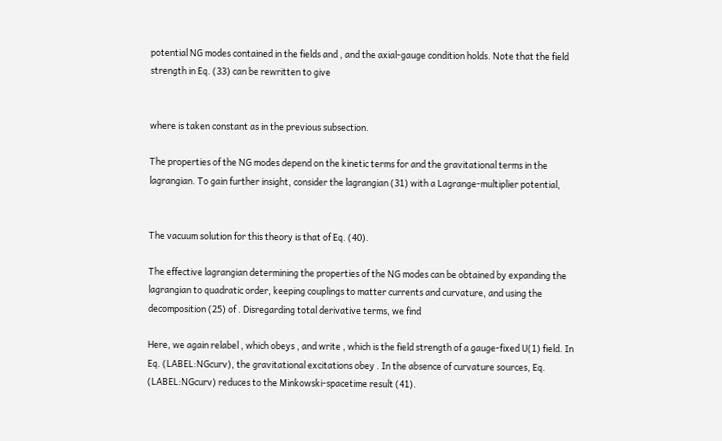potential NG modes contained in the fields and , and the axial-gauge condition holds. Note that the field strength in Eq. (33) can be rewritten to give


where is taken constant as in the previous subsection.

The properties of the NG modes depend on the kinetic terms for and the gravitational terms in the lagrangian. To gain further insight, consider the lagrangian (31) with a Lagrange-multiplier potential,


The vacuum solution for this theory is that of Eq. (40).

The effective lagrangian determining the properties of the NG modes can be obtained by expanding the lagrangian to quadratic order, keeping couplings to matter currents and curvature, and using the decomposition (25) of . Disregarding total derivative terms, we find

Here, we again relabel , which obeys , and write , which is the field strength of a gauge-fixed U(1) field. In Eq. (LABEL:NGcurv), the gravitational excitations obey . In the absence of curvature sources, Eq. (LABEL:NGcurv) reduces to the Minkowski-spacetime result (41).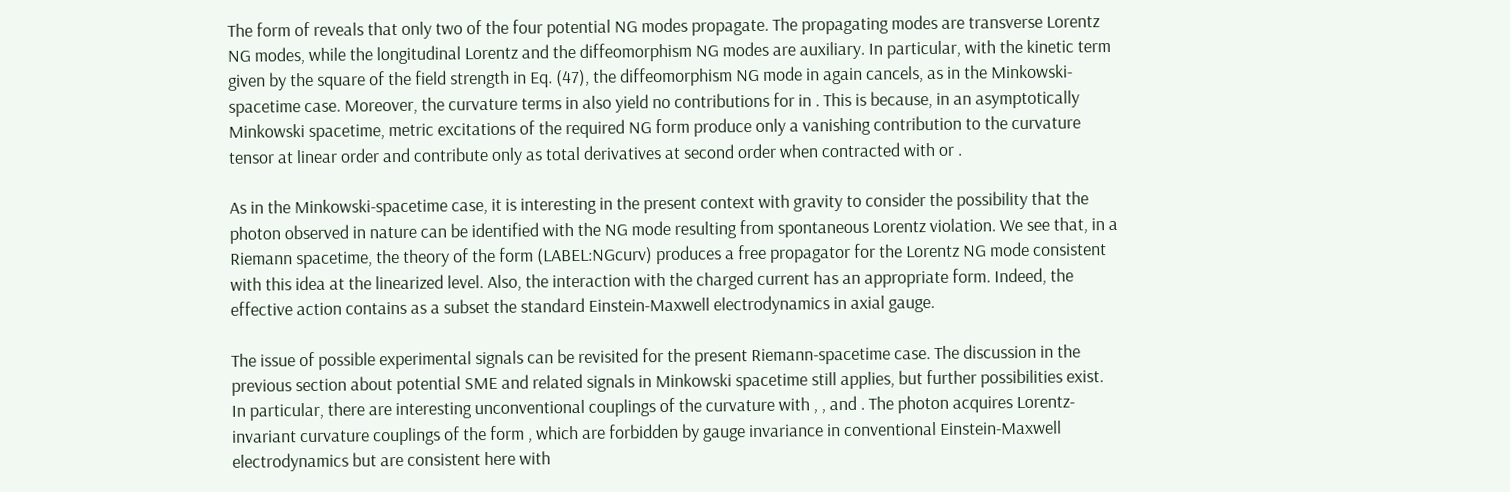The form of reveals that only two of the four potential NG modes propagate. The propagating modes are transverse Lorentz NG modes, while the longitudinal Lorentz and the diffeomorphism NG modes are auxiliary. In particular, with the kinetic term given by the square of the field strength in Eq. (47), the diffeomorphism NG mode in again cancels, as in the Minkowski-spacetime case. Moreover, the curvature terms in also yield no contributions for in . This is because, in an asymptotically Minkowski spacetime, metric excitations of the required NG form produce only a vanishing contribution to the curvature tensor at linear order and contribute only as total derivatives at second order when contracted with or .

As in the Minkowski-spacetime case, it is interesting in the present context with gravity to consider the possibility that the photon observed in nature can be identified with the NG mode resulting from spontaneous Lorentz violation. We see that, in a Riemann spacetime, the theory of the form (LABEL:NGcurv) produces a free propagator for the Lorentz NG mode consistent with this idea at the linearized level. Also, the interaction with the charged current has an appropriate form. Indeed, the effective action contains as a subset the standard Einstein-Maxwell electrodynamics in axial gauge.

The issue of possible experimental signals can be revisited for the present Riemann-spacetime case. The discussion in the previous section about potential SME and related signals in Minkowski spacetime still applies, but further possibilities exist. In particular, there are interesting unconventional couplings of the curvature with , , and . The photon acquires Lorentz-invariant curvature couplings of the form , which are forbidden by gauge invariance in conventional Einstein-Maxwell electrodynamics but are consistent here with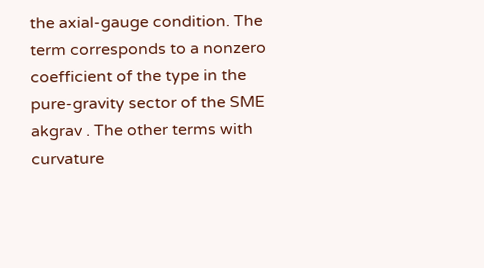the axial-gauge condition. The term corresponds to a nonzero coefficient of the type in the pure-gravity sector of the SME akgrav . The other terms with curvature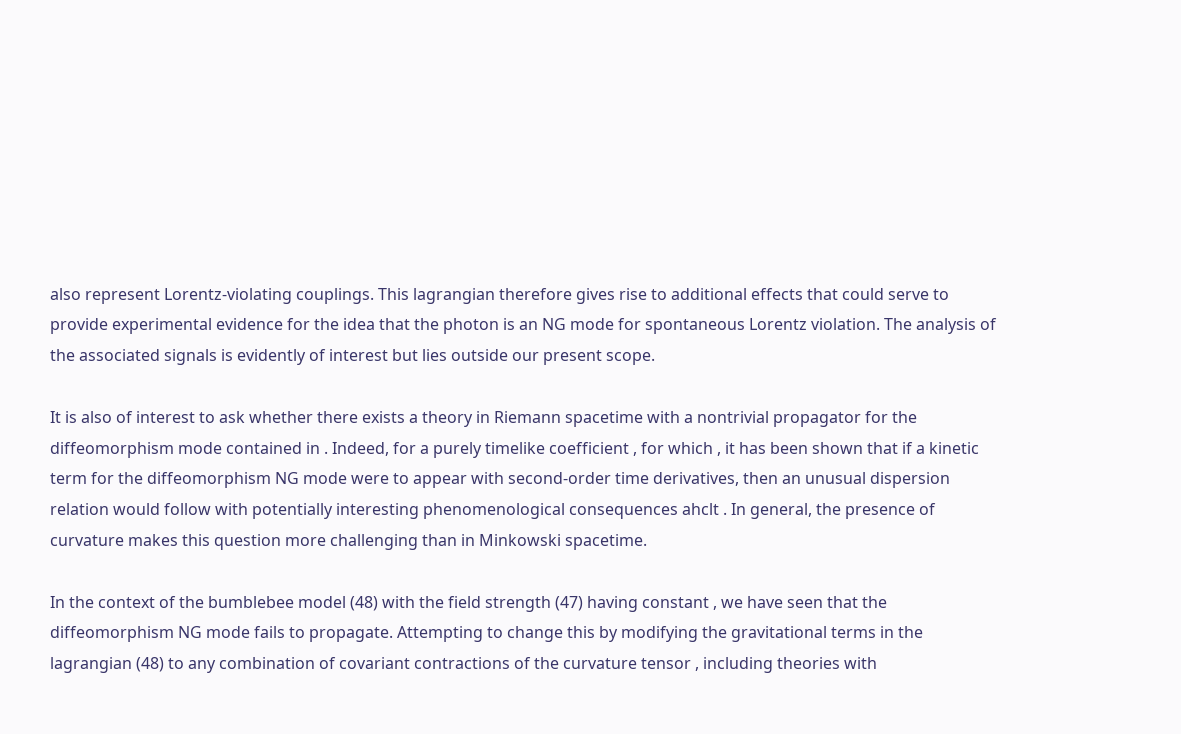also represent Lorentz-violating couplings. This lagrangian therefore gives rise to additional effects that could serve to provide experimental evidence for the idea that the photon is an NG mode for spontaneous Lorentz violation. The analysis of the associated signals is evidently of interest but lies outside our present scope.

It is also of interest to ask whether there exists a theory in Riemann spacetime with a nontrivial propagator for the diffeomorphism mode contained in . Indeed, for a purely timelike coefficient , for which , it has been shown that if a kinetic term for the diffeomorphism NG mode were to appear with second-order time derivatives, then an unusual dispersion relation would follow with potentially interesting phenomenological consequences ahclt . In general, the presence of curvature makes this question more challenging than in Minkowski spacetime.

In the context of the bumblebee model (48) with the field strength (47) having constant , we have seen that the diffeomorphism NG mode fails to propagate. Attempting to change this by modifying the gravitational terms in the lagrangian (48) to any combination of covariant contractions of the curvature tensor , including theories with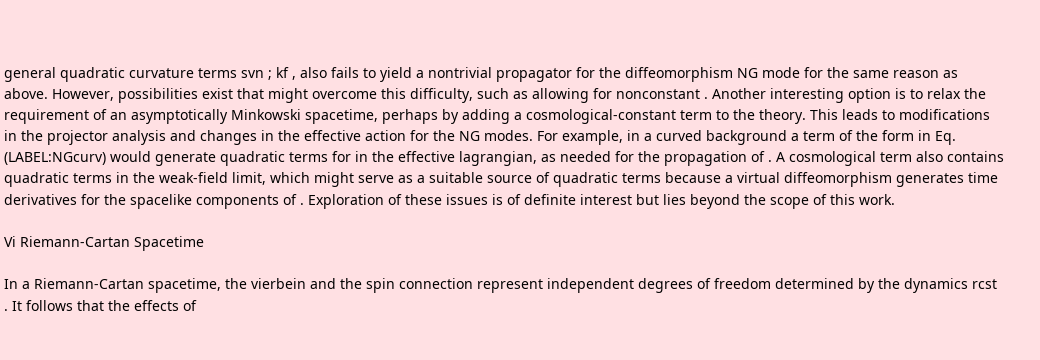general quadratic curvature terms svn ; kf , also fails to yield a nontrivial propagator for the diffeomorphism NG mode for the same reason as above. However, possibilities exist that might overcome this difficulty, such as allowing for nonconstant . Another interesting option is to relax the requirement of an asymptotically Minkowski spacetime, perhaps by adding a cosmological-constant term to the theory. This leads to modifications in the projector analysis and changes in the effective action for the NG modes. For example, in a curved background a term of the form in Eq. (LABEL:NGcurv) would generate quadratic terms for in the effective lagrangian, as needed for the propagation of . A cosmological term also contains quadratic terms in the weak-field limit, which might serve as a suitable source of quadratic terms because a virtual diffeomorphism generates time derivatives for the spacelike components of . Exploration of these issues is of definite interest but lies beyond the scope of this work.

Vi Riemann-Cartan Spacetime

In a Riemann-Cartan spacetime, the vierbein and the spin connection represent independent degrees of freedom determined by the dynamics rcst . It follows that the effects of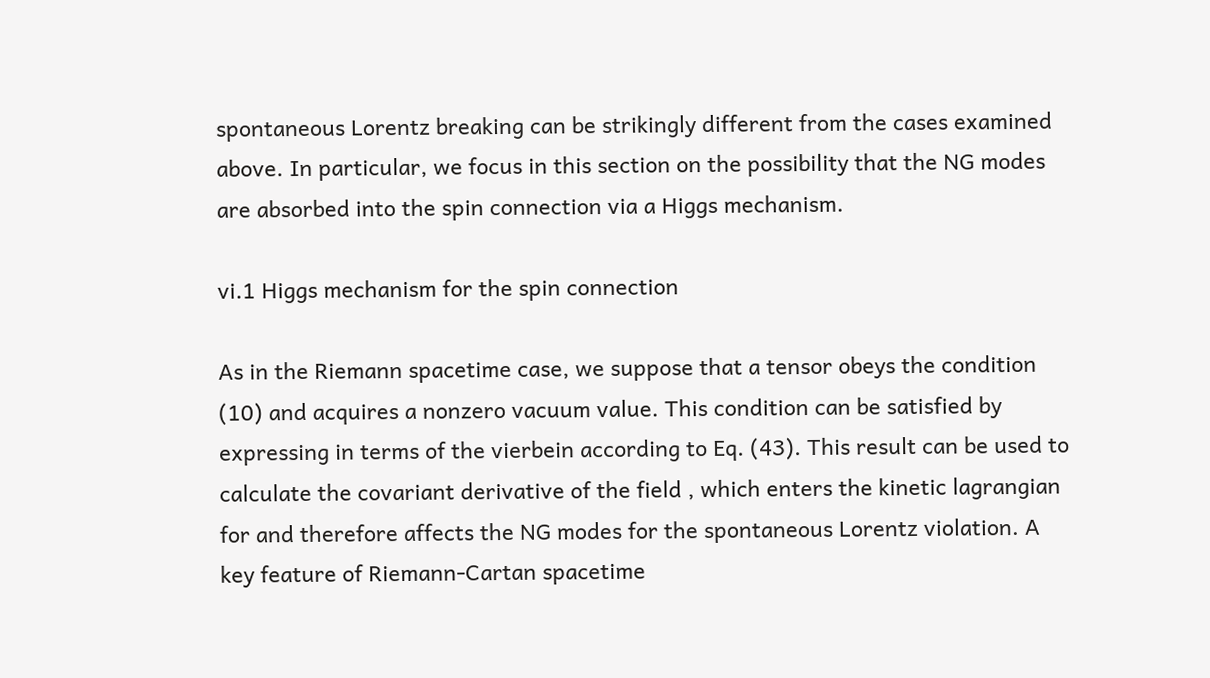spontaneous Lorentz breaking can be strikingly different from the cases examined above. In particular, we focus in this section on the possibility that the NG modes are absorbed into the spin connection via a Higgs mechanism.

vi.1 Higgs mechanism for the spin connection

As in the Riemann spacetime case, we suppose that a tensor obeys the condition (10) and acquires a nonzero vacuum value. This condition can be satisfied by expressing in terms of the vierbein according to Eq. (43). This result can be used to calculate the covariant derivative of the field , which enters the kinetic lagrangian for and therefore affects the NG modes for the spontaneous Lorentz violation. A key feature of Riemann-Cartan spacetime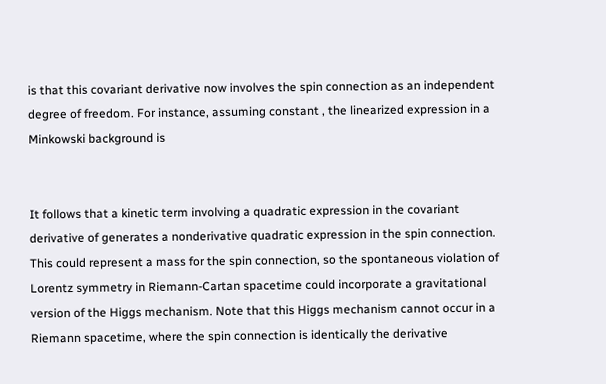is that this covariant derivative now involves the spin connection as an independent degree of freedom. For instance, assuming constant , the linearized expression in a Minkowski background is


It follows that a kinetic term involving a quadratic expression in the covariant derivative of generates a nonderivative quadratic expression in the spin connection. This could represent a mass for the spin connection, so the spontaneous violation of Lorentz symmetry in Riemann-Cartan spacetime could incorporate a gravitational version of the Higgs mechanism. Note that this Higgs mechanism cannot occur in a Riemann spacetime, where the spin connection is identically the derivative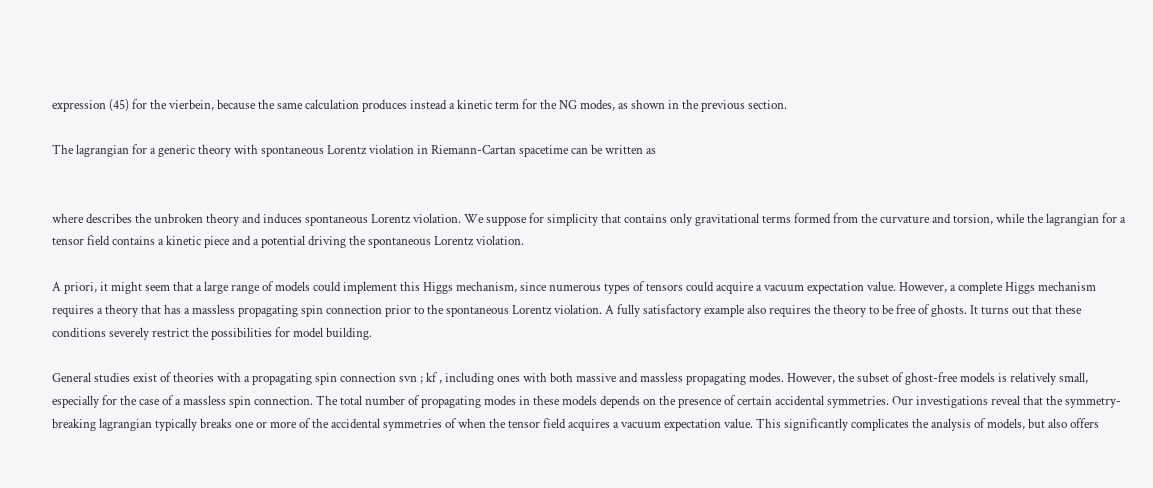expression (45) for the vierbein, because the same calculation produces instead a kinetic term for the NG modes, as shown in the previous section.

The lagrangian for a generic theory with spontaneous Lorentz violation in Riemann-Cartan spacetime can be written as


where describes the unbroken theory and induces spontaneous Lorentz violation. We suppose for simplicity that contains only gravitational terms formed from the curvature and torsion, while the lagrangian for a tensor field contains a kinetic piece and a potential driving the spontaneous Lorentz violation.

A priori, it might seem that a large range of models could implement this Higgs mechanism, since numerous types of tensors could acquire a vacuum expectation value. However, a complete Higgs mechanism requires a theory that has a massless propagating spin connection prior to the spontaneous Lorentz violation. A fully satisfactory example also requires the theory to be free of ghosts. It turns out that these conditions severely restrict the possibilities for model building.

General studies exist of theories with a propagating spin connection svn ; kf , including ones with both massive and massless propagating modes. However, the subset of ghost-free models is relatively small, especially for the case of a massless spin connection. The total number of propagating modes in these models depends on the presence of certain accidental symmetries. Our investigations reveal that the symmetry-breaking lagrangian typically breaks one or more of the accidental symmetries of when the tensor field acquires a vacuum expectation value. This significantly complicates the analysis of models, but also offers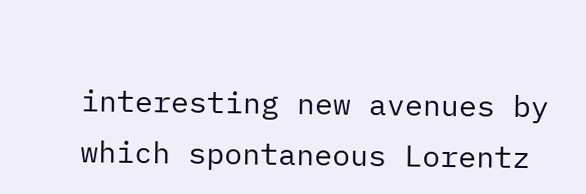interesting new avenues by which spontaneous Lorentz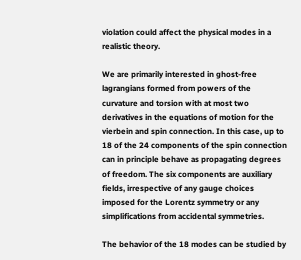violation could affect the physical modes in a realistic theory.

We are primarily interested in ghost-free lagrangians formed from powers of the curvature and torsion with at most two derivatives in the equations of motion for the vierbein and spin connection. In this case, up to 18 of the 24 components of the spin connection can in principle behave as propagating degrees of freedom. The six components are auxiliary fields, irrespective of any gauge choices imposed for the Lorentz symmetry or any simplifications from accidental symmetries.

The behavior of the 18 modes can be studied by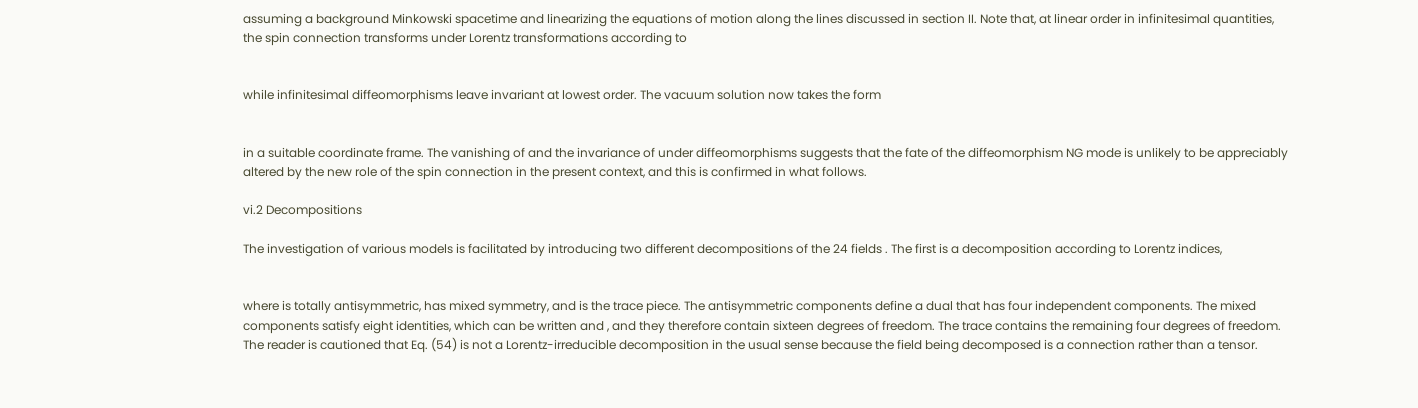assuming a background Minkowski spacetime and linearizing the equations of motion along the lines discussed in section II. Note that, at linear order in infinitesimal quantities, the spin connection transforms under Lorentz transformations according to


while infinitesimal diffeomorphisms leave invariant at lowest order. The vacuum solution now takes the form


in a suitable coordinate frame. The vanishing of and the invariance of under diffeomorphisms suggests that the fate of the diffeomorphism NG mode is unlikely to be appreciably altered by the new role of the spin connection in the present context, and this is confirmed in what follows.

vi.2 Decompositions

The investigation of various models is facilitated by introducing two different decompositions of the 24 fields . The first is a decomposition according to Lorentz indices,


where is totally antisymmetric, has mixed symmetry, and is the trace piece. The antisymmetric components define a dual that has four independent components. The mixed components satisfy eight identities, which can be written and , and they therefore contain sixteen degrees of freedom. The trace contains the remaining four degrees of freedom. The reader is cautioned that Eq. (54) is not a Lorentz-irreducible decomposition in the usual sense because the field being decomposed is a connection rather than a tensor.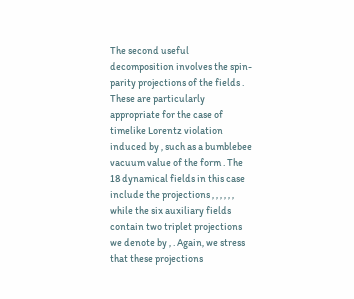The second useful decomposition involves the spin-parity projections of the fields . These are particularly appropriate for the case of timelike Lorentz violation induced by , such as a bumblebee vacuum value of the form . The 18 dynamical fields in this case include the projections , , , , , , while the six auxiliary fields contain two triplet projections we denote by , . Again, we stress that these projections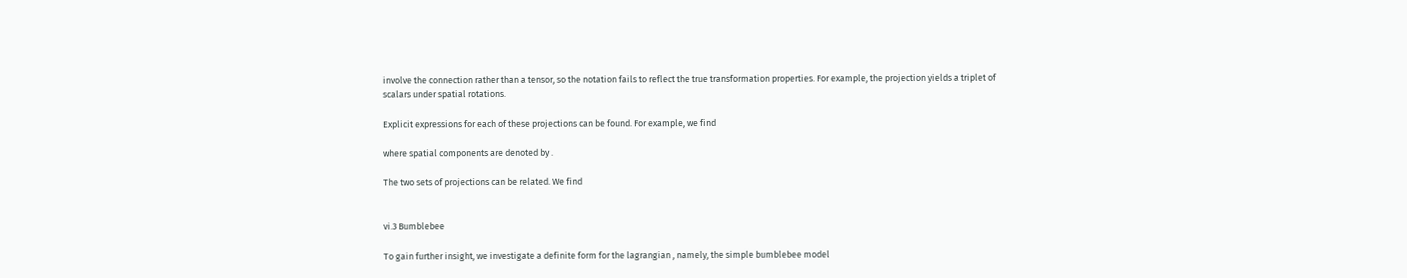involve the connection rather than a tensor, so the notation fails to reflect the true transformation properties. For example, the projection yields a triplet of scalars under spatial rotations.

Explicit expressions for each of these projections can be found. For example, we find

where spatial components are denoted by .

The two sets of projections can be related. We find


vi.3 Bumblebee

To gain further insight, we investigate a definite form for the lagrangian , namely, the simple bumblebee model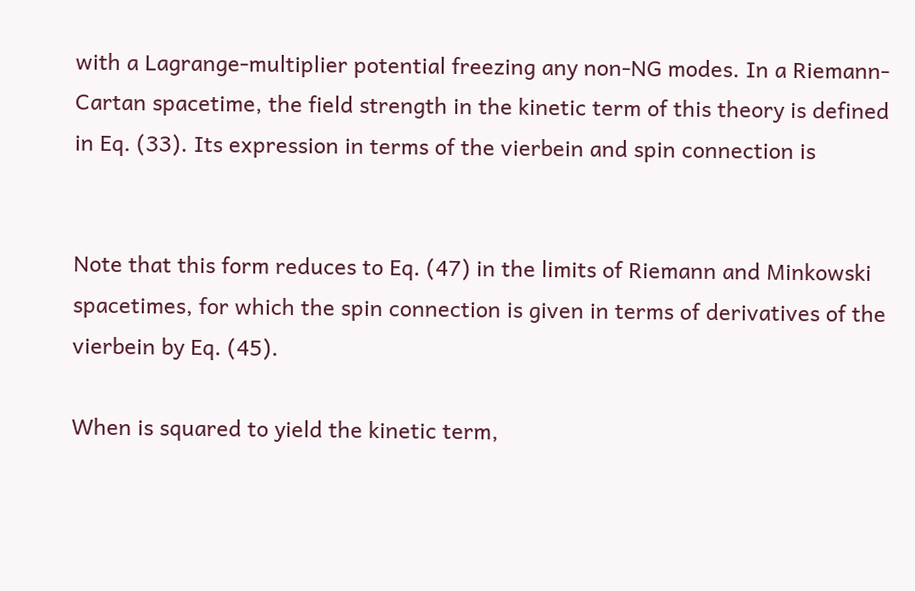with a Lagrange-multiplier potential freezing any non-NG modes. In a Riemann-Cartan spacetime, the field strength in the kinetic term of this theory is defined in Eq. (33). Its expression in terms of the vierbein and spin connection is


Note that this form reduces to Eq. (47) in the limits of Riemann and Minkowski spacetimes, for which the spin connection is given in terms of derivatives of the vierbein by Eq. (45).

When is squared to yield the kinetic term,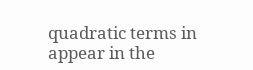quadratic terms in appear in the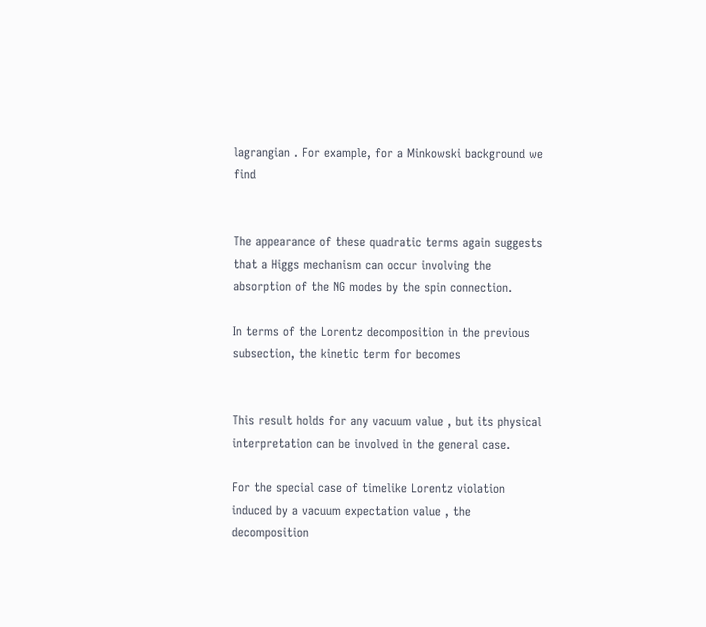lagrangian . For example, for a Minkowski background we find


The appearance of these quadratic terms again suggests that a Higgs mechanism can occur involving the absorption of the NG modes by the spin connection.

In terms of the Lorentz decomposition in the previous subsection, the kinetic term for becomes


This result holds for any vacuum value , but its physical interpretation can be involved in the general case.

For the special case of timelike Lorentz violation induced by a vacuum expectation value , the decomposition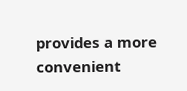provides a more convenient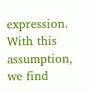expression. With this assumption, we find